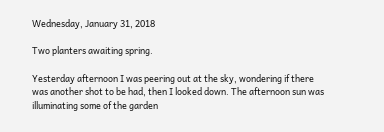Wednesday, January 31, 2018

Two planters awaiting spring.

Yesterday afternoon I was peering out at the sky, wondering if there was another shot to be had, then I looked down. The afternoon sun was illuminating some of the garden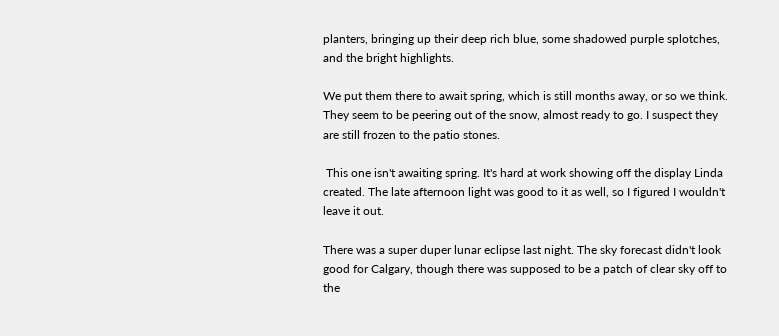planters, bringing up their deep rich blue, some shadowed purple splotches, and the bright highlights.

We put them there to await spring, which is still months away, or so we think. They seem to be peering out of the snow, almost ready to go. I suspect they are still frozen to the patio stones.

 This one isn't awaiting spring. It's hard at work showing off the display Linda created. The late afternoon light was good to it as well, so I figured I wouldn't leave it out.

There was a super duper lunar eclipse last night. The sky forecast didn't look good for Calgary, though there was supposed to be a patch of clear sky off to the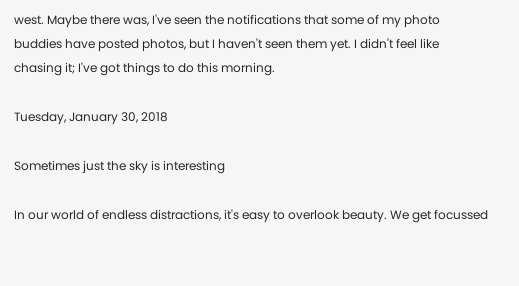west. Maybe there was, I've seen the notifications that some of my photo buddies have posted photos, but I haven't seen them yet. I didn't feel like chasing it; I've got things to do this morning.

Tuesday, January 30, 2018

Sometimes just the sky is interesting

In our world of endless distractions, it's easy to overlook beauty. We get focussed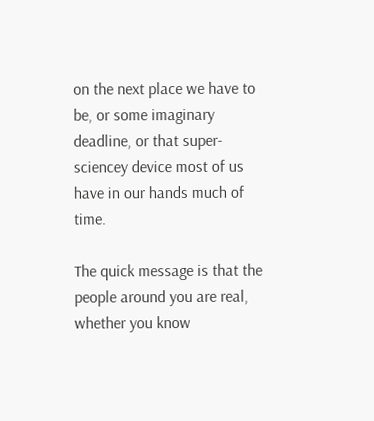on the next place we have to be, or some imaginary deadline, or that super-sciencey device most of us have in our hands much of time.

The quick message is that the people around you are real, whether you know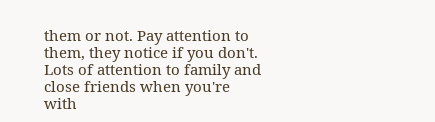them or not. Pay attention to them, they notice if you don't. Lots of attention to family and close friends when you're with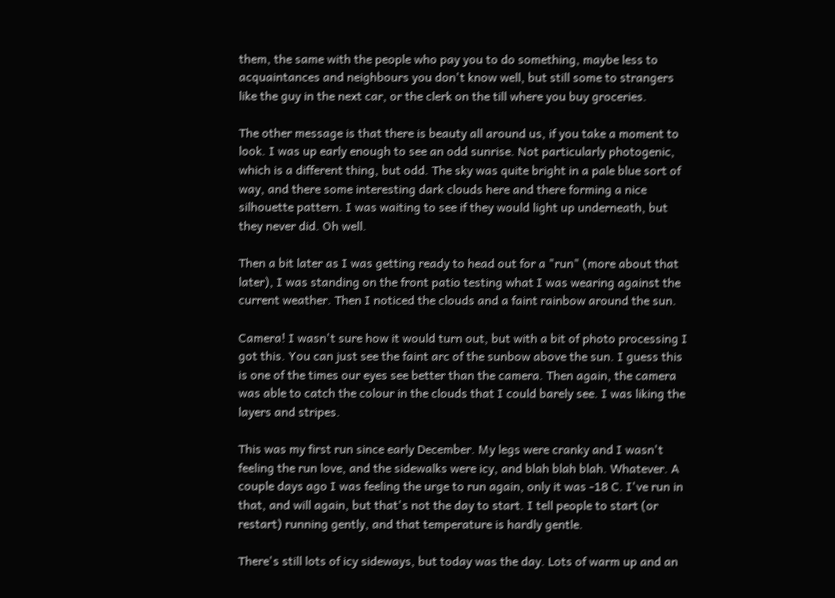them, the same with the people who pay you to do something, maybe less to acquaintances and neighbours you don't know well, but still some to strangers like the guy in the next car, or the clerk on the till where you buy groceries.

The other message is that there is beauty all around us, if you take a moment to look. I was up early enough to see an odd sunrise. Not particularly photogenic, which is a different thing, but odd. The sky was quite bright in a pale blue sort of way, and there some interesting dark clouds here and there forming a nice silhouette pattern. I was waiting to see if they would light up underneath, but they never did. Oh well.

Then a bit later as I was getting ready to head out for a "run" (more about that later), I was standing on the front patio testing what I was wearing against the current weather. Then I noticed the clouds and a faint rainbow around the sun.

Camera! I wasn't sure how it would turn out, but with a bit of photo processing I got this. You can just see the faint arc of the sunbow above the sun. I guess this is one of the times our eyes see better than the camera. Then again, the camera was able to catch the colour in the clouds that I could barely see. I was liking the layers and stripes.

This was my first run since early December. My legs were cranky and I wasn't feeling the run love, and the sidewalks were icy, and blah blah blah. Whatever. A couple days ago I was feeling the urge to run again, only it was -18 C. I've run in that, and will again, but that's not the day to start. I tell people to start (or restart) running gently, and that temperature is hardly gentle.

There's still lots of icy sideways, but today was the day. Lots of warm up and an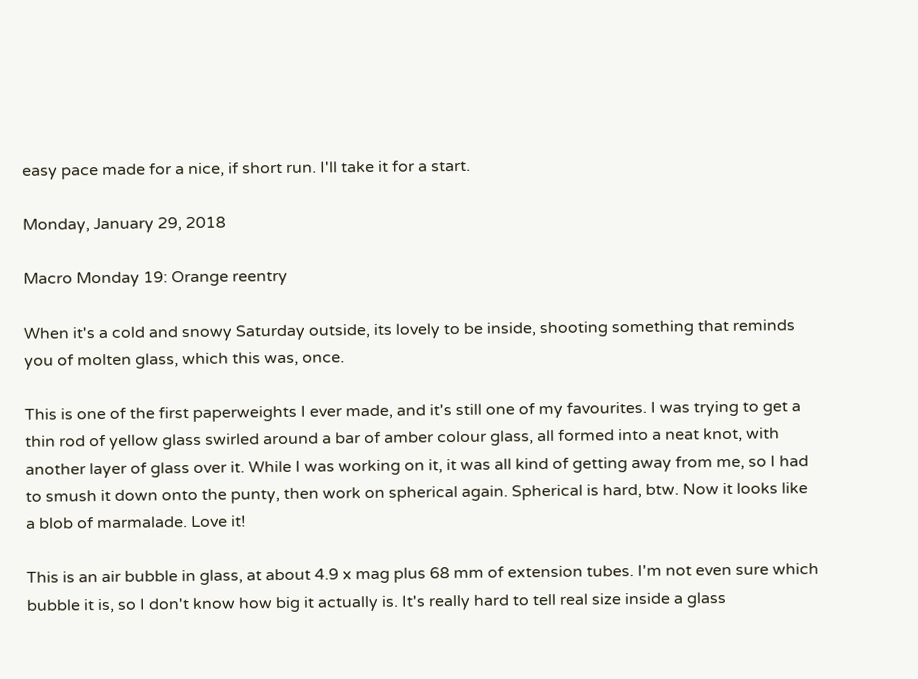easy pace made for a nice, if short run. I'll take it for a start.

Monday, January 29, 2018

Macro Monday 19: Orange reentry

When it's a cold and snowy Saturday outside, its lovely to be inside, shooting something that reminds you of molten glass, which this was, once.

This is one of the first paperweights I ever made, and it's still one of my favourites. I was trying to get a thin rod of yellow glass swirled around a bar of amber colour glass, all formed into a neat knot, with another layer of glass over it. While I was working on it, it was all kind of getting away from me, so I had to smush it down onto the punty, then work on spherical again. Spherical is hard, btw. Now it looks like a blob of marmalade. Love it!

This is an air bubble in glass, at about 4.9 x mag plus 68 mm of extension tubes. I'm not even sure which bubble it is, so I don't know how big it actually is. It's really hard to tell real size inside a glass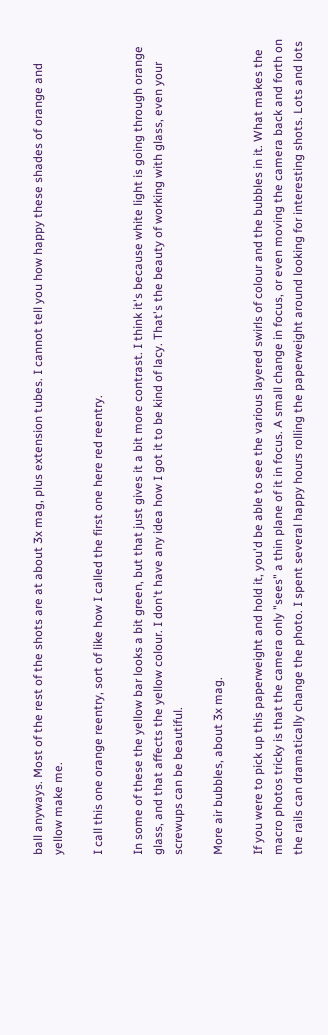ball anyways. Most of the rest of the shots are at about 3x mag, plus extension tubes. I cannot tell you how happy these shades of orange and yellow make me.

I call this one orange reentry, sort of like how I called the first one here red reentry.

In some of these the yellow bar looks a bit green, but that just gives it a bit more contrast. I think it's because white light is going through orange glass, and that affects the yellow colour. I don't have any idea how I got it to be kind of lacy. That's the beauty of working with glass, even your screwups can be beautiful.

More air bubbles, about 3x mag.

If you were to pick up this paperweight and hold it, you'd be able to see the various layered swirls of colour and the bubbles in it. What makes the macro photos tricky is that the camera only "sees" a thin plane of it in focus. A small change in focus, or even moving the camera back and forth on the rails can dramatically change the photo. I spent several happy hours rolling the paperweight around looking for interesting shots. Lots and lots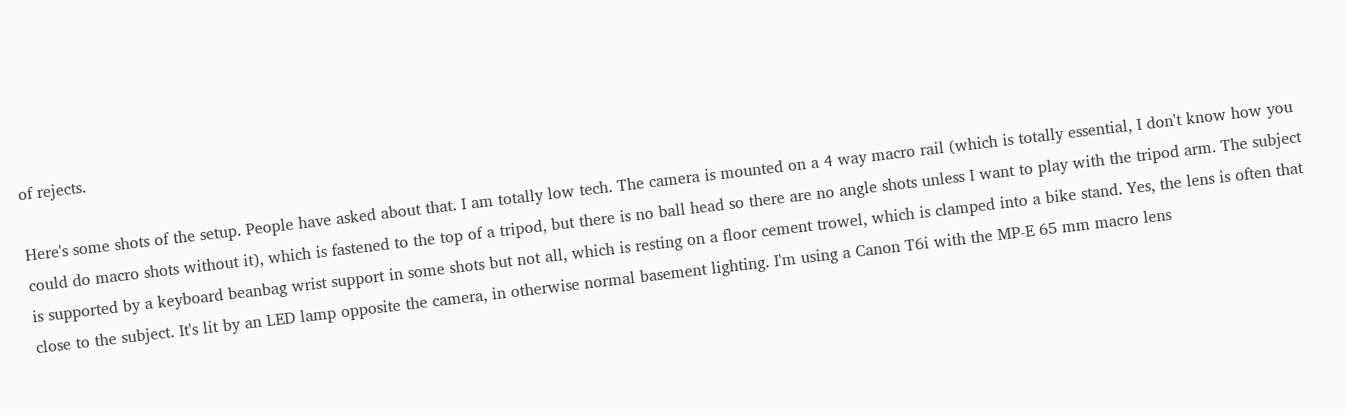of rejects.

Here's some shots of the setup. People have asked about that. I am totally low tech. The camera is mounted on a 4 way macro rail (which is totally essential, I don't know how you could do macro shots without it), which is fastened to the top of a tripod, but there is no ball head so there are no angle shots unless I want to play with the tripod arm. The subject is supported by a keyboard beanbag wrist support in some shots but not all, which is resting on a floor cement trowel, which is clamped into a bike stand. Yes, the lens is often that close to the subject. It's lit by an LED lamp opposite the camera, in otherwise normal basement lighting. I'm using a Canon T6i with the MP-E 65 mm macro lens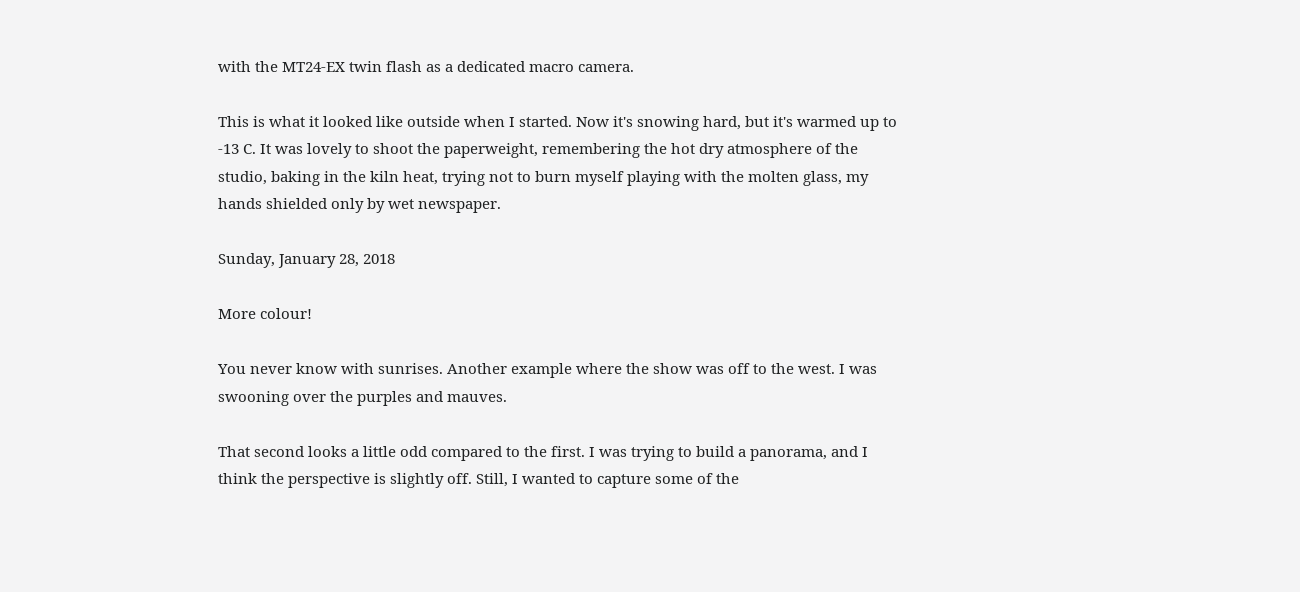with the MT24-EX twin flash as a dedicated macro camera.

This is what it looked like outside when I started. Now it's snowing hard, but it's warmed up to -13 C. It was lovely to shoot the paperweight, remembering the hot dry atmosphere of the studio, baking in the kiln heat, trying not to burn myself playing with the molten glass, my hands shielded only by wet newspaper.

Sunday, January 28, 2018

More colour!

You never know with sunrises. Another example where the show was off to the west. I was swooning over the purples and mauves.

That second looks a little odd compared to the first. I was trying to build a panorama, and I think the perspective is slightly off. Still, I wanted to capture some of the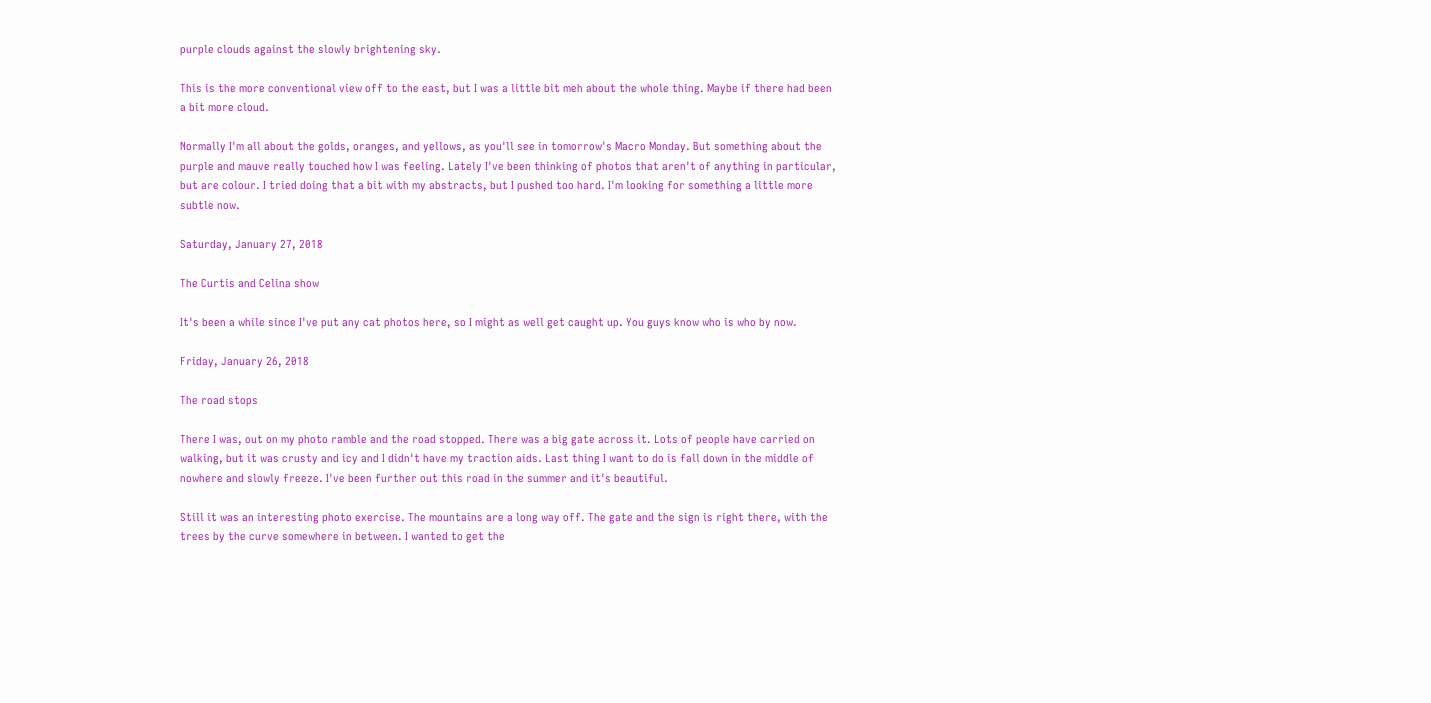purple clouds against the slowly brightening sky.

This is the more conventional view off to the east, but I was a little bit meh about the whole thing. Maybe if there had been a bit more cloud.

Normally I'm all about the golds, oranges, and yellows, as you'll see in tomorrow's Macro Monday. But something about the purple and mauve really touched how I was feeling. Lately I've been thinking of photos that aren't of anything in particular, but are colour. I tried doing that a bit with my abstracts, but I pushed too hard. I'm looking for something a little more subtle now.

Saturday, January 27, 2018

The Curtis and Celina show

It's been a while since I've put any cat photos here, so I might as well get caught up. You guys know who is who by now.

Friday, January 26, 2018

The road stops

There I was, out on my photo ramble and the road stopped. There was a big gate across it. Lots of people have carried on walking, but it was crusty and icy and I didn't have my traction aids. Last thing I want to do is fall down in the middle of nowhere and slowly freeze. I've been further out this road in the summer and it's beautiful.

Still it was an interesting photo exercise. The mountains are a long way off. The gate and the sign is right there, with the trees by the curve somewhere in between. I wanted to get the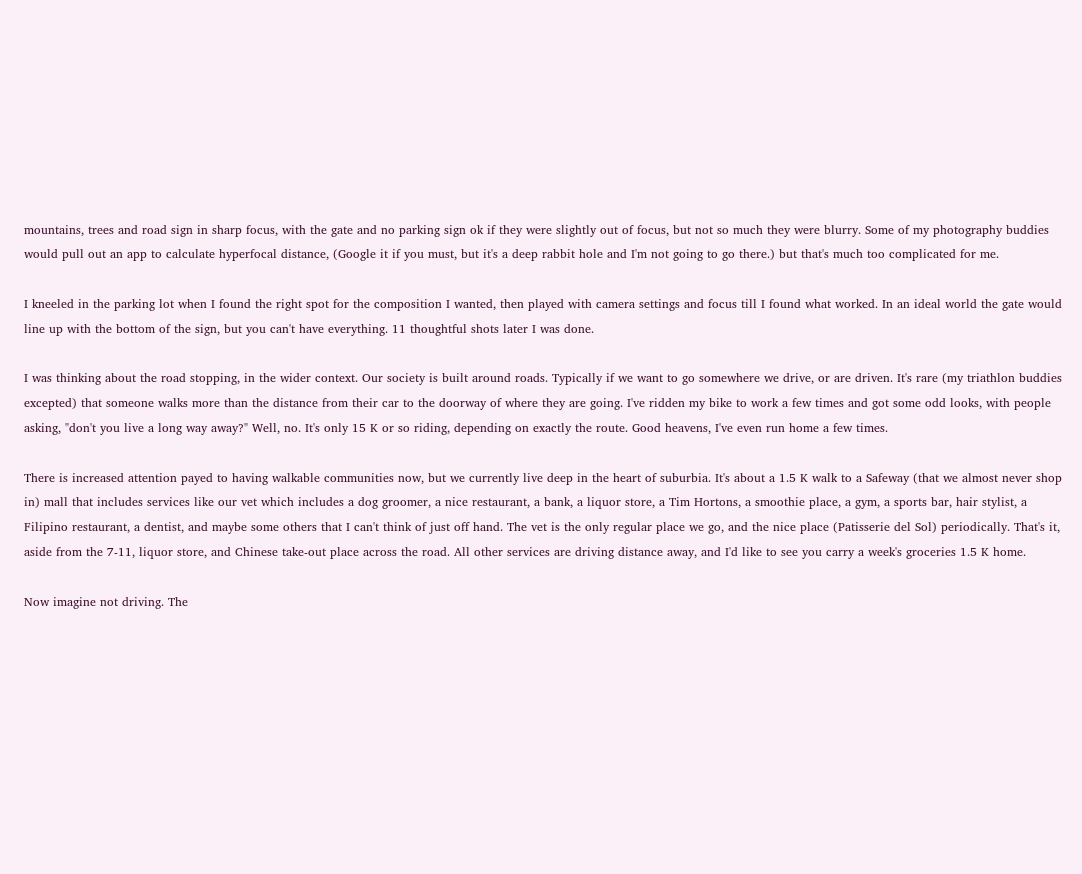mountains, trees and road sign in sharp focus, with the gate and no parking sign ok if they were slightly out of focus, but not so much they were blurry. Some of my photography buddies would pull out an app to calculate hyperfocal distance, (Google it if you must, but it's a deep rabbit hole and I'm not going to go there.) but that's much too complicated for me.

I kneeled in the parking lot when I found the right spot for the composition I wanted, then played with camera settings and focus till I found what worked. In an ideal world the gate would line up with the bottom of the sign, but you can't have everything. 11 thoughtful shots later I was done.

I was thinking about the road stopping, in the wider context. Our society is built around roads. Typically if we want to go somewhere we drive, or are driven. It's rare (my triathlon buddies excepted) that someone walks more than the distance from their car to the doorway of where they are going. I've ridden my bike to work a few times and got some odd looks, with people asking, "don't you live a long way away?" Well, no. It's only 15 K or so riding, depending on exactly the route. Good heavens, I've even run home a few times.

There is increased attention payed to having walkable communities now, but we currently live deep in the heart of suburbia. It's about a 1.5 K walk to a Safeway (that we almost never shop in) mall that includes services like our vet which includes a dog groomer, a nice restaurant, a bank, a liquor store, a Tim Hortons, a smoothie place, a gym, a sports bar, hair stylist, a Filipino restaurant, a dentist, and maybe some others that I can't think of just off hand. The vet is the only regular place we go, and the nice place (Patisserie del Sol) periodically. That's it, aside from the 7-11, liquor store, and Chinese take-out place across the road. All other services are driving distance away, and I'd like to see you carry a week's groceries 1.5 K home.

Now imagine not driving. The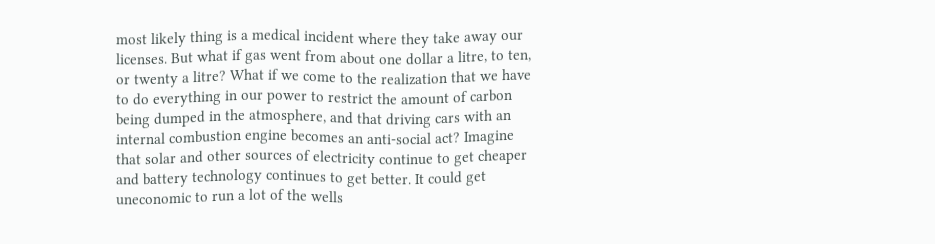most likely thing is a medical incident where they take away our licenses. But what if gas went from about one dollar a litre, to ten, or twenty a litre? What if we come to the realization that we have to do everything in our power to restrict the amount of carbon being dumped in the atmosphere, and that driving cars with an internal combustion engine becomes an anti-social act? Imagine that solar and other sources of electricity continue to get cheaper and battery technology continues to get better. It could get uneconomic to run a lot of the wells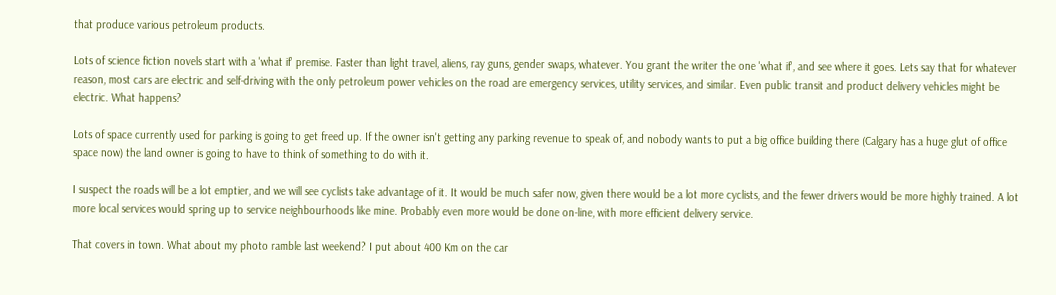that produce various petroleum products.

Lots of science fiction novels start with a 'what if' premise. Faster than light travel, aliens, ray guns, gender swaps, whatever. You grant the writer the one 'what if', and see where it goes. Lets say that for whatever reason, most cars are electric and self-driving with the only petroleum power vehicles on the road are emergency services, utility services, and similar. Even public transit and product delivery vehicles might be electric. What happens?

Lots of space currently used for parking is going to get freed up. If the owner isn't getting any parking revenue to speak of, and nobody wants to put a big office building there (Calgary has a huge glut of office space now) the land owner is going to have to think of something to do with it.

I suspect the roads will be a lot emptier, and we will see cyclists take advantage of it. It would be much safer now, given there would be a lot more cyclists, and the fewer drivers would be more highly trained. A lot more local services would spring up to service neighbourhoods like mine. Probably even more would be done on-line, with more efficient delivery service.

That covers in town. What about my photo ramble last weekend? I put about 400 Km on the car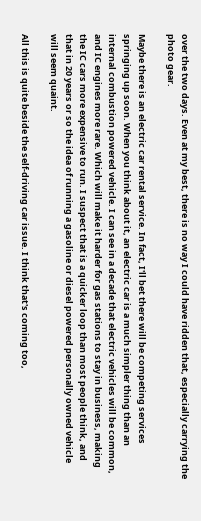over the two days. Even at my best, there is no way I could have ridden that, especially carrying the photo gear.

Maybe there is an electric car rental service. In fact, I'll bet there will be competing services springing up soon. When you think about it, an electric car is a much simpler thing than an internal combustion powered vehicle. I can see in a decade that electric vehicles will be common, and IC engines more rare. Which will make it harder for gas stations to stay in business, making the IC cars more expensive to run. I suspect that is a quicker loop than most people think, and that in 20 years or so the idea of running a gasoline or diesel powered personally owned vehicle will seem quaint.

All this is quite beside the self-driving car issue. I think that's coming too,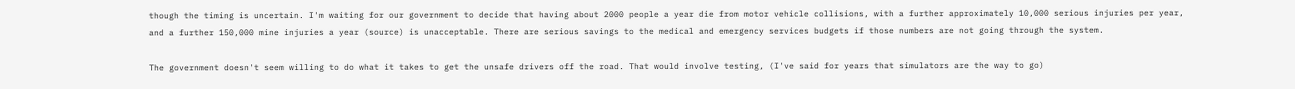though the timing is uncertain. I'm waiting for our government to decide that having about 2000 people a year die from motor vehicle collisions, with a further approximately 10,000 serious injuries per year, and a further 150,000 mine injuries a year (source) is unacceptable. There are serious savings to the medical and emergency services budgets if those numbers are not going through the system.

The government doesn't seem willing to do what it takes to get the unsafe drivers off the road. That would involve testing, (I've said for years that simulators are the way to go)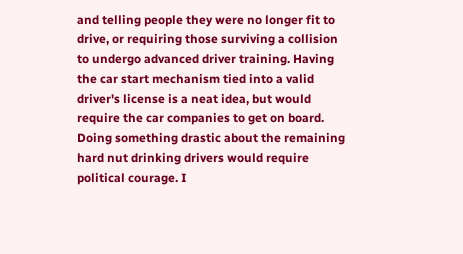and telling people they were no longer fit to drive, or requiring those surviving a collision to undergo advanced driver training. Having the car start mechanism tied into a valid driver's license is a neat idea, but would require the car companies to get on board. Doing something drastic about the remaining hard nut drinking drivers would require political courage. I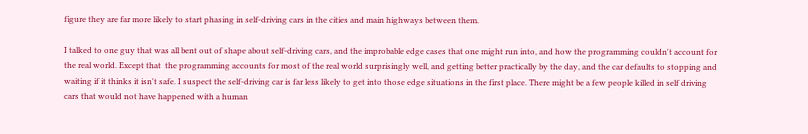figure they are far more likely to start phasing in self-driving cars in the cities and main highways between them.

I talked to one guy that was all bent out of shape about self-driving cars, and the improbable edge cases that one might run into, and how the programming couldn't account for the real world. Except that  the programming accounts for most of the real world surprisingly well, and getting better practically by the day, and the car defaults to stopping and waiting if it thinks it isn't safe. I suspect the self-driving car is far less likely to get into those edge situations in the first place. There might be a few people killed in self driving cars that would not have happened with a human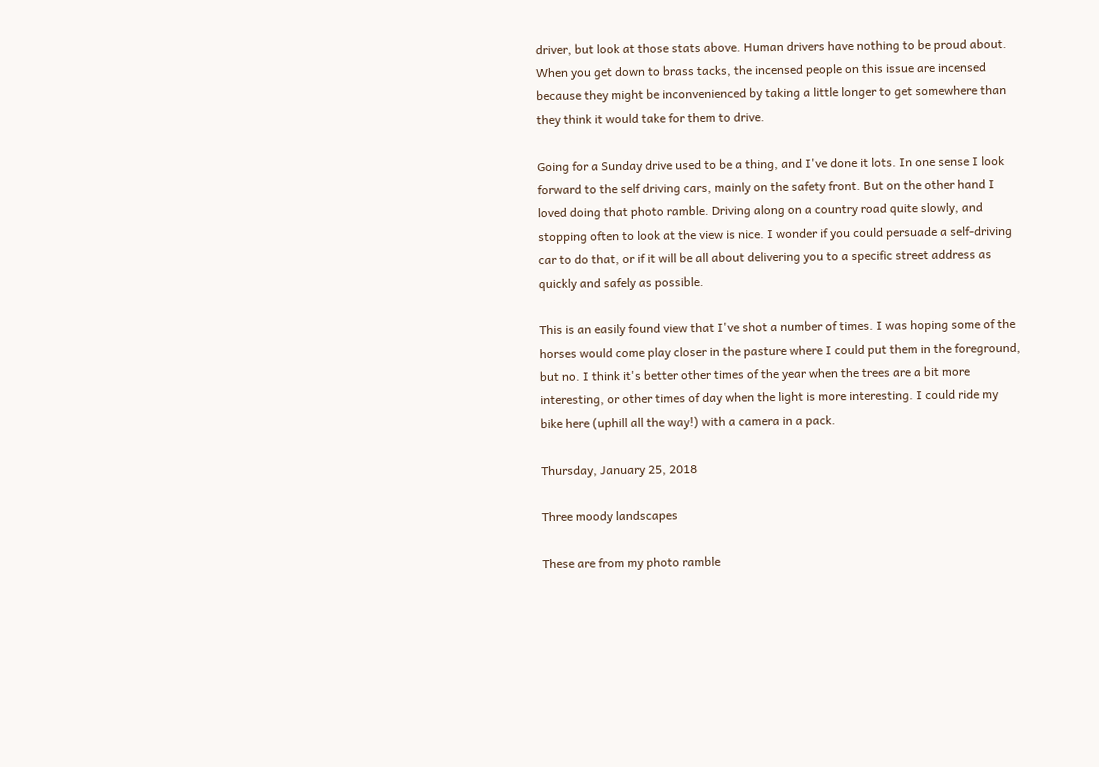driver, but look at those stats above. Human drivers have nothing to be proud about. When you get down to brass tacks, the incensed people on this issue are incensed because they might be inconvenienced by taking a little longer to get somewhere than they think it would take for them to drive.

Going for a Sunday drive used to be a thing, and I've done it lots. In one sense I look forward to the self driving cars, mainly on the safety front. But on the other hand I loved doing that photo ramble. Driving along on a country road quite slowly, and stopping often to look at the view is nice. I wonder if you could persuade a self-driving car to do that, or if it will be all about delivering you to a specific street address as quickly and safely as possible.

This is an easily found view that I've shot a number of times. I was hoping some of the horses would come play closer in the pasture where I could put them in the foreground, but no. I think it's better other times of the year when the trees are a bit more interesting, or other times of day when the light is more interesting. I could ride my bike here (uphill all the way!) with a camera in a pack.

Thursday, January 25, 2018

Three moody landscapes

These are from my photo ramble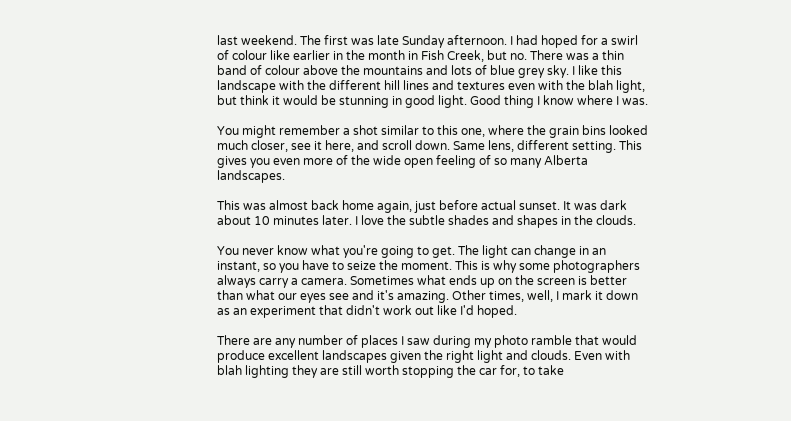last weekend. The first was late Sunday afternoon. I had hoped for a swirl of colour like earlier in the month in Fish Creek, but no. There was a thin band of colour above the mountains and lots of blue grey sky. I like this landscape with the different hill lines and textures even with the blah light, but think it would be stunning in good light. Good thing I know where I was.

You might remember a shot similar to this one, where the grain bins looked much closer, see it here, and scroll down. Same lens, different setting. This gives you even more of the wide open feeling of so many Alberta landscapes.

This was almost back home again, just before actual sunset. It was dark about 10 minutes later. I love the subtle shades and shapes in the clouds.

You never know what you're going to get. The light can change in an instant, so you have to seize the moment. This is why some photographers always carry a camera. Sometimes what ends up on the screen is better than what our eyes see and it's amazing. Other times, well, I mark it down as an experiment that didn't work out like I'd hoped.

There are any number of places I saw during my photo ramble that would produce excellent landscapes given the right light and clouds. Even with blah lighting they are still worth stopping the car for, to take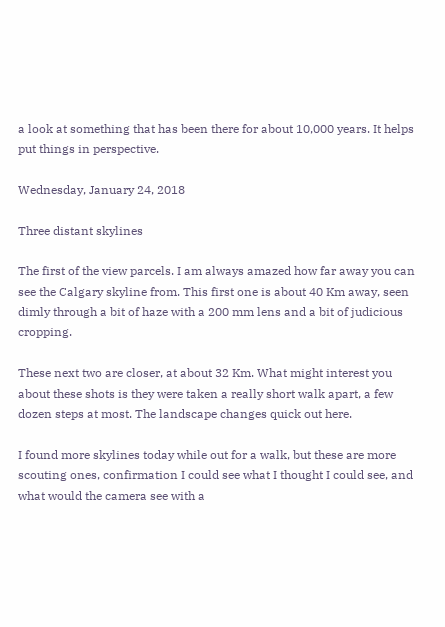a look at something that has been there for about 10,000 years. It helps put things in perspective.

Wednesday, January 24, 2018

Three distant skylines

The first of the view parcels. I am always amazed how far away you can see the Calgary skyline from. This first one is about 40 Km away, seen dimly through a bit of haze with a 200 mm lens and a bit of judicious cropping.

These next two are closer, at about 32 Km. What might interest you about these shots is they were taken a really short walk apart, a few dozen steps at most. The landscape changes quick out here.

I found more skylines today while out for a walk, but these are more scouting ones, confirmation I could see what I thought I could see, and what would the camera see with a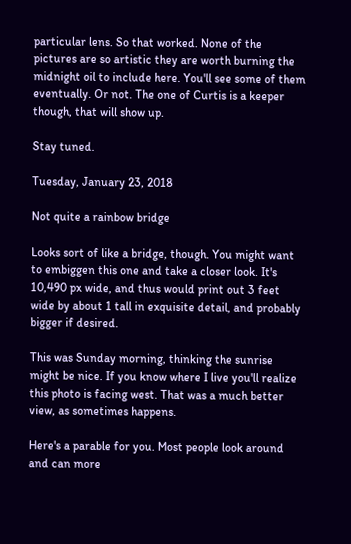particular lens. So that worked. None of the pictures are so artistic they are worth burning the midnight oil to include here. You'll see some of them eventually. Or not. The one of Curtis is a keeper though, that will show up.

Stay tuned.

Tuesday, January 23, 2018

Not quite a rainbow bridge

Looks sort of like a bridge, though. You might want to embiggen this one and take a closer look. It's 10,490 px wide, and thus would print out 3 feet wide by about 1 tall in exquisite detail, and probably bigger if desired.

This was Sunday morning, thinking the sunrise might be nice. If you know where I live you'll realize this photo is facing west. That was a much better view, as sometimes happens.

Here's a parable for you. Most people look around and can more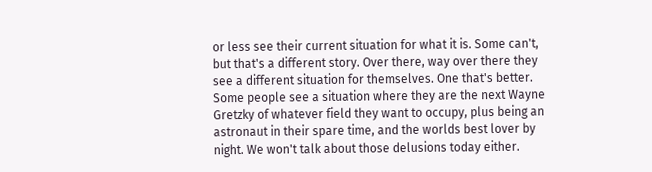or less see their current situation for what it is. Some can't, but that's a different story. Over there, way over there they see a different situation for themselves. One that's better. Some people see a situation where they are the next Wayne Gretzky of whatever field they want to occupy, plus being an astronaut in their spare time, and the worlds best lover by night. We won't talk about those delusions today either.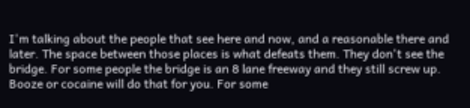I'm talking about the people that see here and now, and a reasonable there and later. The space between those places is what defeats them. They don't see the bridge. For some people the bridge is an 8 lane freeway and they still screw up. Booze or cocaine will do that for you. For some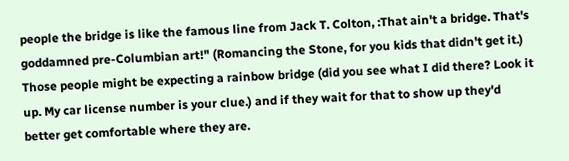people the bridge is like the famous line from Jack T. Colton, :That ain't a bridge. That's goddamned pre-Columbian art!" (Romancing the Stone, for you kids that didn't get it.) Those people might be expecting a rainbow bridge (did you see what I did there? Look it up. My car license number is your clue.) and if they wait for that to show up they'd better get comfortable where they are.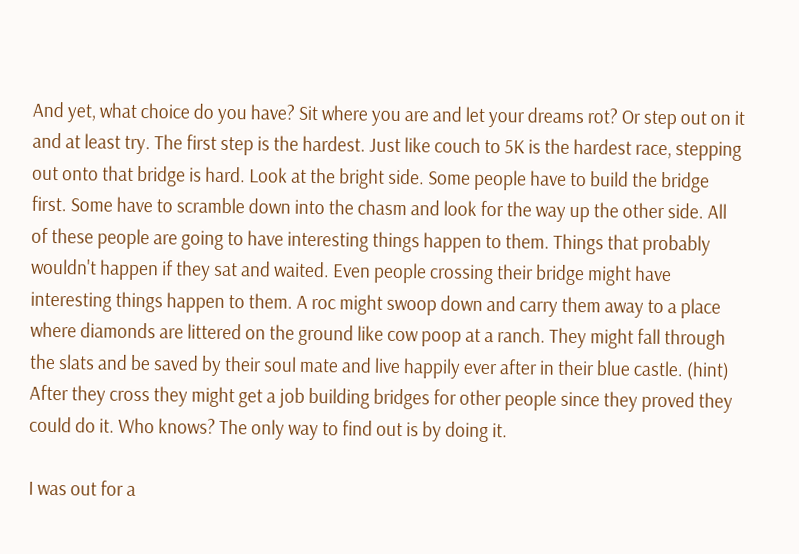And yet, what choice do you have? Sit where you are and let your dreams rot? Or step out on it and at least try. The first step is the hardest. Just like couch to 5K is the hardest race, stepping out onto that bridge is hard. Look at the bright side. Some people have to build the bridge first. Some have to scramble down into the chasm and look for the way up the other side. All of these people are going to have interesting things happen to them. Things that probably wouldn't happen if they sat and waited. Even people crossing their bridge might have interesting things happen to them. A roc might swoop down and carry them away to a place where diamonds are littered on the ground like cow poop at a ranch. They might fall through the slats and be saved by their soul mate and live happily ever after in their blue castle. (hint) After they cross they might get a job building bridges for other people since they proved they could do it. Who knows? The only way to find out is by doing it.

I was out for a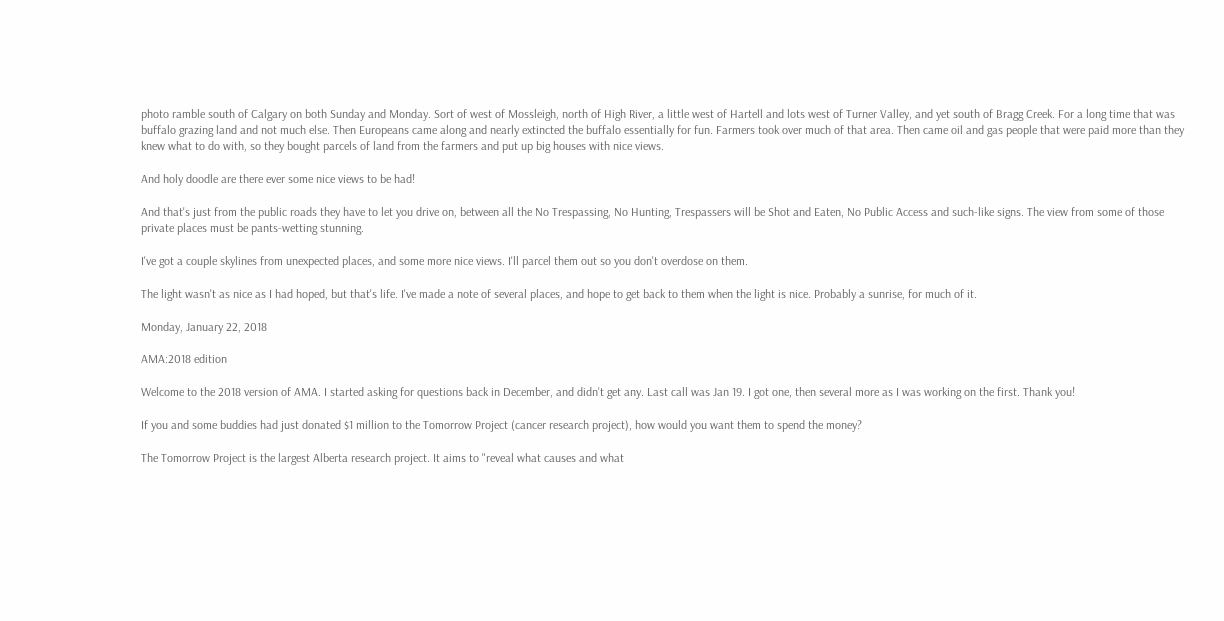photo ramble south of Calgary on both Sunday and Monday. Sort of west of Mossleigh, north of High River, a little west of Hartell and lots west of Turner Valley, and yet south of Bragg Creek. For a long time that was buffalo grazing land and not much else. Then Europeans came along and nearly extincted the buffalo essentially for fun. Farmers took over much of that area. Then came oil and gas people that were paid more than they knew what to do with, so they bought parcels of land from the farmers and put up big houses with nice views.

And holy doodle are there ever some nice views to be had!

And that's just from the public roads they have to let you drive on, between all the No Trespassing, No Hunting, Trespassers will be Shot and Eaten, No Public Access and such-like signs. The view from some of those private places must be pants-wetting stunning.

I've got a couple skylines from unexpected places, and some more nice views. I'll parcel them out so you don't overdose on them.

The light wasn't as nice as I had hoped, but that's life. I've made a note of several places, and hope to get back to them when the light is nice. Probably a sunrise, for much of it.

Monday, January 22, 2018

AMA:2018 edition

Welcome to the 2018 version of AMA. I started asking for questions back in December, and didn't get any. Last call was Jan 19. I got one, then several more as I was working on the first. Thank you!

If you and some buddies had just donated $1 million to the Tomorrow Project (cancer research project), how would you want them to spend the money?

The Tomorrow Project is the largest Alberta research project. It aims to "reveal what causes and what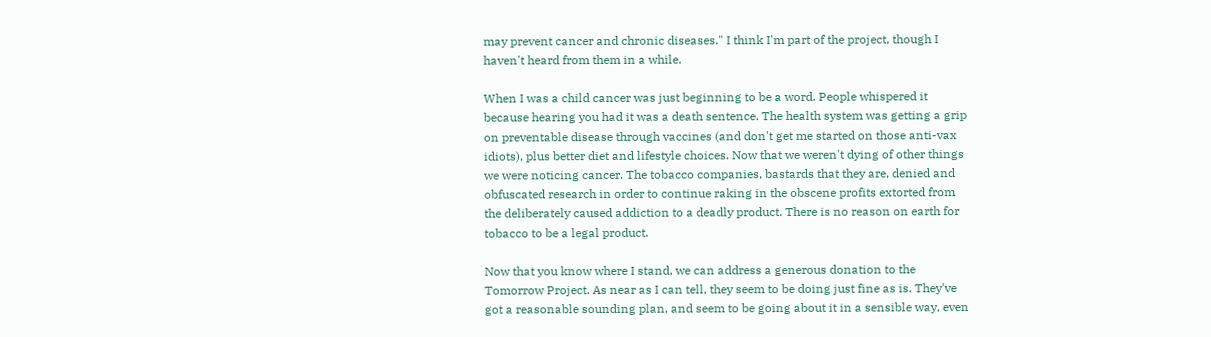may prevent cancer and chronic diseases." I think I'm part of the project, though I haven't heard from them in a while.

When I was a child cancer was just beginning to be a word. People whispered it because hearing you had it was a death sentence. The health system was getting a grip on preventable disease through vaccines (and don't get me started on those anti-vax idiots), plus better diet and lifestyle choices. Now that we weren't dying of other things we were noticing cancer. The tobacco companies, bastards that they are, denied and obfuscated research in order to continue raking in the obscene profits extorted from the deliberately caused addiction to a deadly product. There is no reason on earth for tobacco to be a legal product.

Now that you know where I stand, we can address a generous donation to the Tomorrow Project. As near as I can tell, they seem to be doing just fine as is. They've got a reasonable sounding plan, and seem to be going about it in a sensible way, even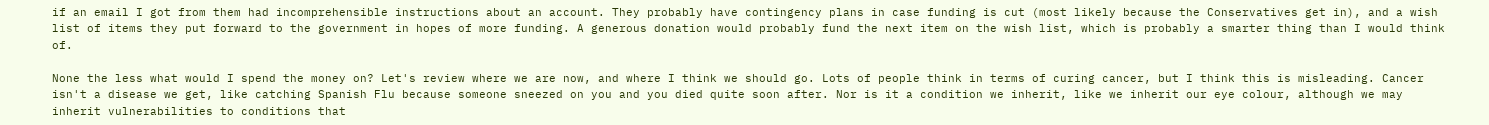if an email I got from them had incomprehensible instructions about an account. They probably have contingency plans in case funding is cut (most likely because the Conservatives get in), and a wish list of items they put forward to the government in hopes of more funding. A generous donation would probably fund the next item on the wish list, which is probably a smarter thing than I would think of.

None the less what would I spend the money on? Let's review where we are now, and where I think we should go. Lots of people think in terms of curing cancer, but I think this is misleading. Cancer isn't a disease we get, like catching Spanish Flu because someone sneezed on you and you died quite soon after. Nor is it a condition we inherit, like we inherit our eye colour, although we may inherit vulnerabilities to conditions that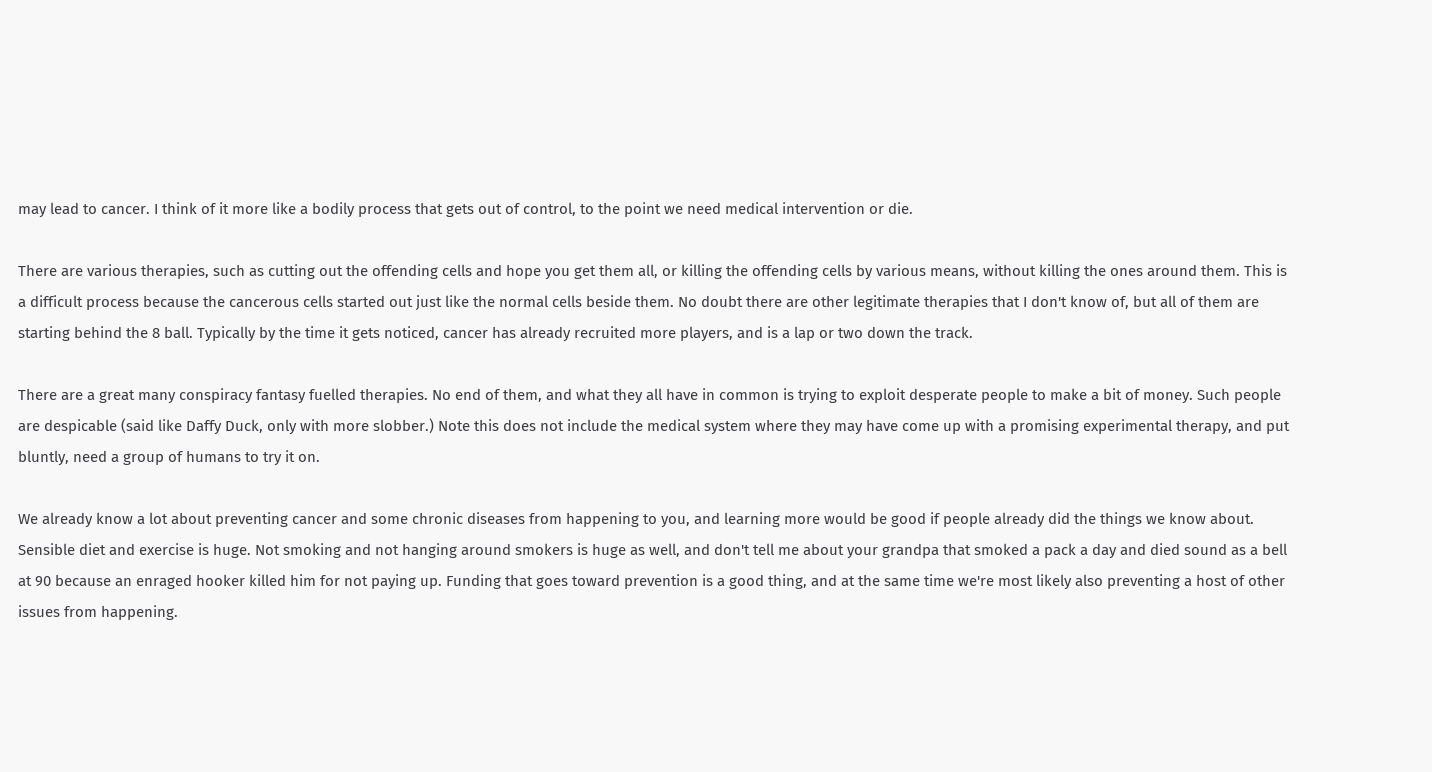may lead to cancer. I think of it more like a bodily process that gets out of control, to the point we need medical intervention or die.

There are various therapies, such as cutting out the offending cells and hope you get them all, or killing the offending cells by various means, without killing the ones around them. This is a difficult process because the cancerous cells started out just like the normal cells beside them. No doubt there are other legitimate therapies that I don't know of, but all of them are starting behind the 8 ball. Typically by the time it gets noticed, cancer has already recruited more players, and is a lap or two down the track.

There are a great many conspiracy fantasy fuelled therapies. No end of them, and what they all have in common is trying to exploit desperate people to make a bit of money. Such people are despicable (said like Daffy Duck, only with more slobber.) Note this does not include the medical system where they may have come up with a promising experimental therapy, and put bluntly, need a group of humans to try it on.

We already know a lot about preventing cancer and some chronic diseases from happening to you, and learning more would be good if people already did the things we know about. Sensible diet and exercise is huge. Not smoking and not hanging around smokers is huge as well, and don't tell me about your grandpa that smoked a pack a day and died sound as a bell at 90 because an enraged hooker killed him for not paying up. Funding that goes toward prevention is a good thing, and at the same time we're most likely also preventing a host of other issues from happening.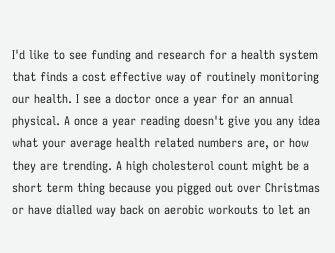I'd like to see funding and research for a health system that finds a cost effective way of routinely monitoring our health. I see a doctor once a year for an annual physical. A once a year reading doesn't give you any idea what your average health related numbers are, or how they are trending. A high cholesterol count might be a short term thing because you pigged out over Christmas or have dialled way back on aerobic workouts to let an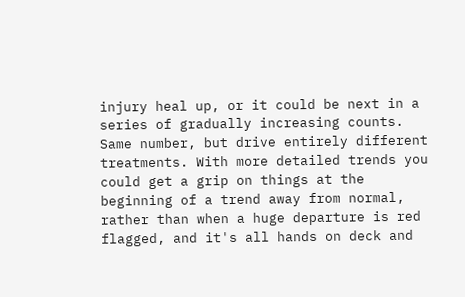injury heal up, or it could be next in a series of gradually increasing counts. Same number, but drive entirely different treatments. With more detailed trends you could get a grip on things at the beginning of a trend away from normal, rather than when a huge departure is red flagged, and it's all hands on deck and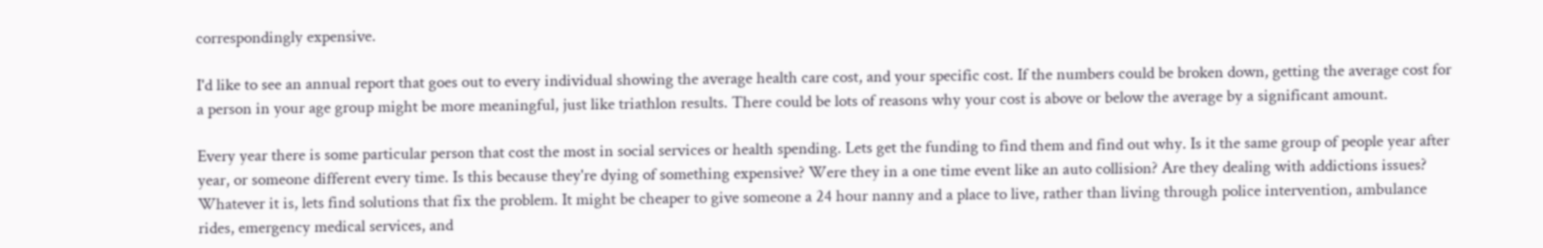correspondingly expensive.

I'd like to see an annual report that goes out to every individual showing the average health care cost, and your specific cost. If the numbers could be broken down, getting the average cost for a person in your age group might be more meaningful, just like triathlon results. There could be lots of reasons why your cost is above or below the average by a significant amount.

Every year there is some particular person that cost the most in social services or health spending. Lets get the funding to find them and find out why. Is it the same group of people year after year, or someone different every time. Is this because they're dying of something expensive? Were they in a one time event like an auto collision? Are they dealing with addictions issues? Whatever it is, lets find solutions that fix the problem. It might be cheaper to give someone a 24 hour nanny and a place to live, rather than living through police intervention, ambulance rides, emergency medical services, and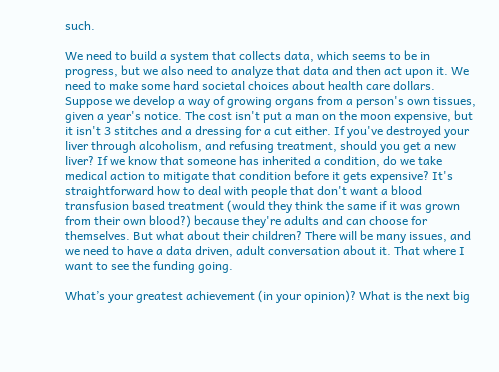such.

We need to build a system that collects data, which seems to be in progress, but we also need to analyze that data and then act upon it. We need to make some hard societal choices about health care dollars. Suppose we develop a way of growing organs from a person's own tissues, given a year's notice. The cost isn't put a man on the moon expensive, but it isn't 3 stitches and a dressing for a cut either. If you've destroyed your liver through alcoholism, and refusing treatment, should you get a new liver? If we know that someone has inherited a condition, do we take medical action to mitigate that condition before it gets expensive? It's straightforward how to deal with people that don't want a blood transfusion based treatment (would they think the same if it was grown from their own blood?) because they're adults and can choose for themselves. But what about their children? There will be many issues, and we need to have a data driven, adult conversation about it. That where I want to see the funding going.

What’s your greatest achievement (in your opinion)? What is the next big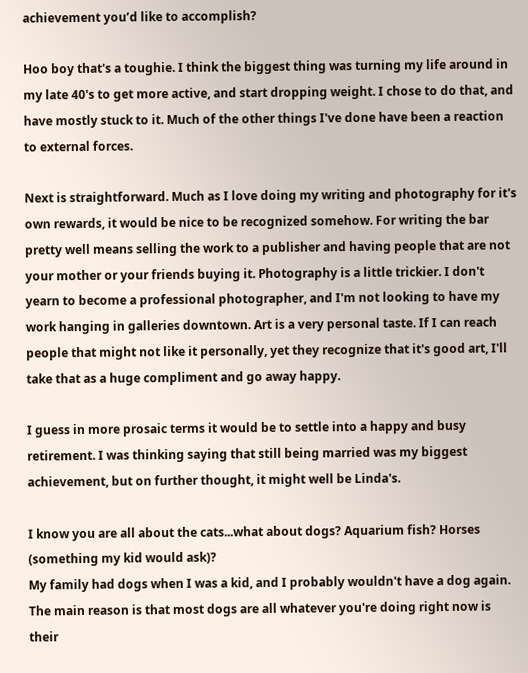achievement you’d like to accomplish?

Hoo boy that's a toughie. I think the biggest thing was turning my life around in my late 40's to get more active, and start dropping weight. I chose to do that, and have mostly stuck to it. Much of the other things I've done have been a reaction to external forces.

Next is straightforward. Much as I love doing my writing and photography for it's own rewards, it would be nice to be recognized somehow. For writing the bar pretty well means selling the work to a publisher and having people that are not your mother or your friends buying it. Photography is a little trickier. I don't yearn to become a professional photographer, and I'm not looking to have my work hanging in galleries downtown. Art is a very personal taste. If I can reach people that might not like it personally, yet they recognize that it's good art, I'll take that as a huge compliment and go away happy.

I guess in more prosaic terms it would be to settle into a happy and busy retirement. I was thinking saying that still being married was my biggest achievement, but on further thought, it might well be Linda's.

I know you are all about the cats...what about dogs? Aquarium fish? Horses (something my kid would ask)?
My family had dogs when I was a kid, and I probably wouldn't have a dog again. The main reason is that most dogs are all whatever you're doing right now is their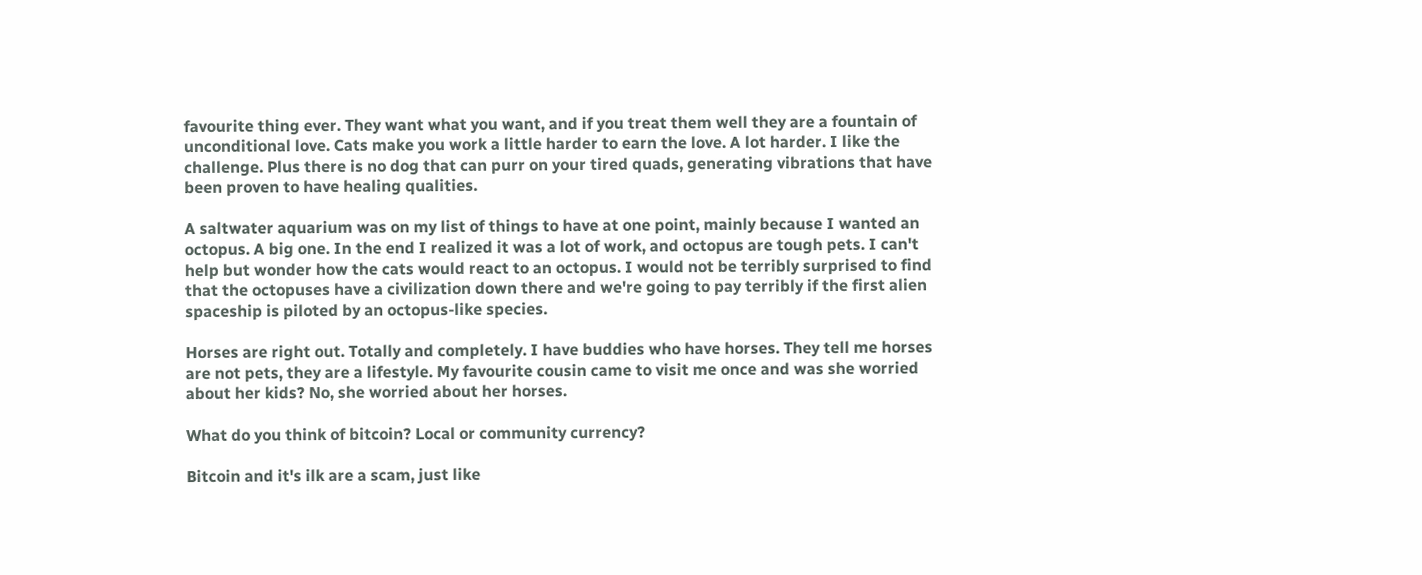favourite thing ever. They want what you want, and if you treat them well they are a fountain of unconditional love. Cats make you work a little harder to earn the love. A lot harder. I like the challenge. Plus there is no dog that can purr on your tired quads, generating vibrations that have been proven to have healing qualities.

A saltwater aquarium was on my list of things to have at one point, mainly because I wanted an octopus. A big one. In the end I realized it was a lot of work, and octopus are tough pets. I can't help but wonder how the cats would react to an octopus. I would not be terribly surprised to find that the octopuses have a civilization down there and we're going to pay terribly if the first alien spaceship is piloted by an octopus-like species.

Horses are right out. Totally and completely. I have buddies who have horses. They tell me horses are not pets, they are a lifestyle. My favourite cousin came to visit me once and was she worried about her kids? No, she worried about her horses.

What do you think of bitcoin? Local or community currency?

Bitcoin and it's ilk are a scam, just like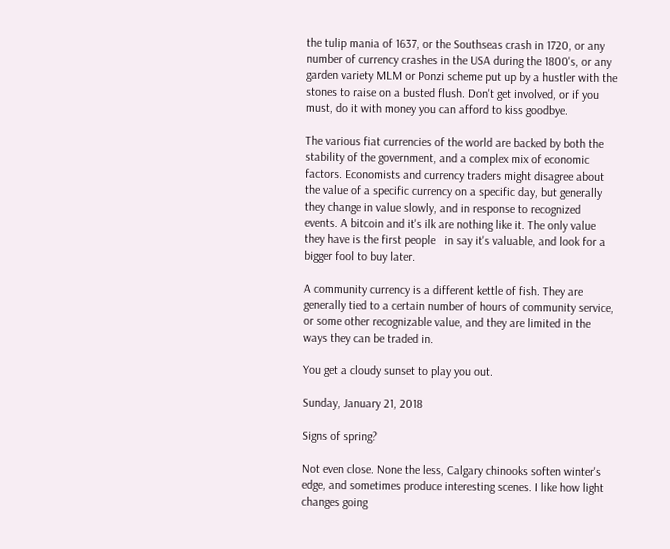the tulip mania of 1637, or the Southseas crash in 1720, or any number of currency crashes in the USA during the 1800's, or any garden variety MLM or Ponzi scheme put up by a hustler with the stones to raise on a busted flush. Don't get involved, or if you must, do it with money you can afford to kiss goodbye.

The various fiat currencies of the world are backed by both the stability of the government, and a complex mix of economic factors. Economists and currency traders might disagree about the value of a specific currency on a specific day, but generally they change in value slowly, and in response to recognized events. A bitcoin and it's ilk are nothing like it. The only value they have is the first people   in say it's valuable, and look for a bigger fool to buy later.

A community currency is a different kettle of fish. They are generally tied to a certain number of hours of community service, or some other recognizable value, and they are limited in the ways they can be traded in.

You get a cloudy sunset to play you out.

Sunday, January 21, 2018

Signs of spring?

Not even close. None the less, Calgary chinooks soften winter's edge, and sometimes produce interesting scenes. I like how light changes going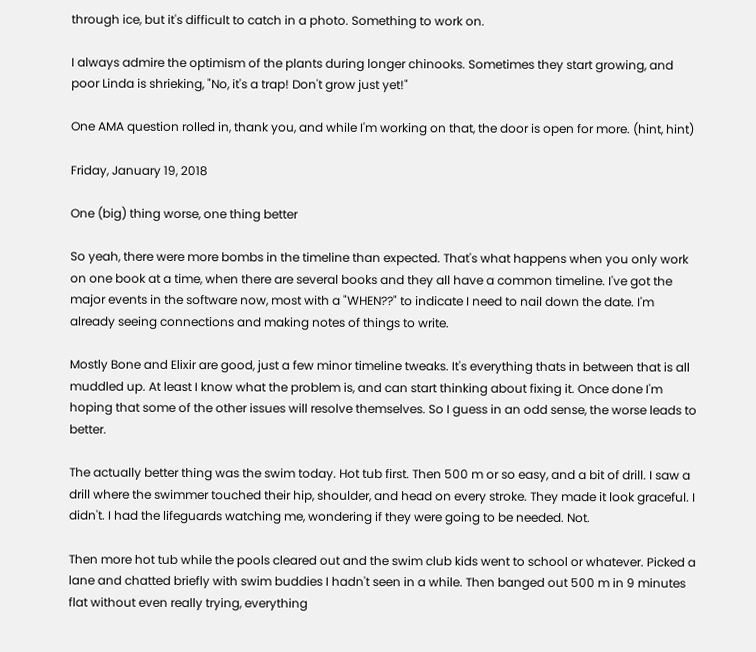through ice, but it's difficult to catch in a photo. Something to work on.

I always admire the optimism of the plants during longer chinooks. Sometimes they start growing, and poor Linda is shrieking, "No, it's a trap! Don't grow just yet!"

One AMA question rolled in, thank you, and while I'm working on that, the door is open for more. (hint, hint)

Friday, January 19, 2018

One (big) thing worse, one thing better

So yeah, there were more bombs in the timeline than expected. That's what happens when you only work on one book at a time, when there are several books and they all have a common timeline. I've got the major events in the software now, most with a "WHEN??" to indicate I need to nail down the date. I'm already seeing connections and making notes of things to write.

Mostly Bone and Elixir are good, just a few minor timeline tweaks. It's everything thats in between that is all muddled up. At least I know what the problem is, and can start thinking about fixing it. Once done I'm hoping that some of the other issues will resolve themselves. So I guess in an odd sense, the worse leads to better.

The actually better thing was the swim today. Hot tub first. Then 500 m or so easy, and a bit of drill. I saw a drill where the swimmer touched their hip, shoulder, and head on every stroke. They made it look graceful. I didn't. I had the lifeguards watching me, wondering if they were going to be needed. Not.

Then more hot tub while the pools cleared out and the swim club kids went to school or whatever. Picked a lane and chatted briefly with swim buddies I hadn't seen in a while. Then banged out 500 m in 9 minutes flat without even really trying, everything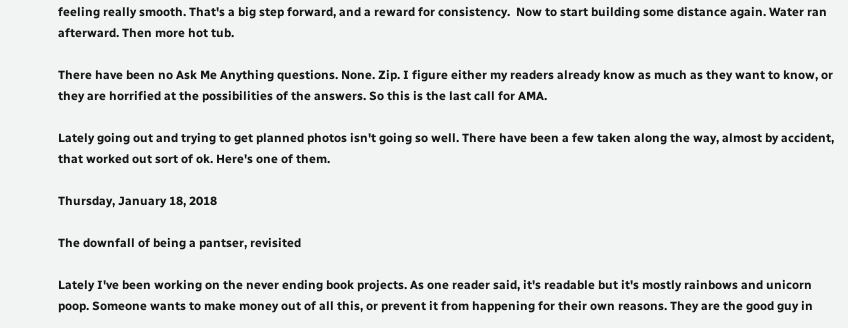feeling really smooth. That's a big step forward, and a reward for consistency.  Now to start building some distance again. Water ran afterward. Then more hot tub.

There have been no Ask Me Anything questions. None. Zip. I figure either my readers already know as much as they want to know, or they are horrified at the possibilities of the answers. So this is the last call for AMA.

Lately going out and trying to get planned photos isn't going so well. There have been a few taken along the way, almost by accident, that worked out sort of ok. Here's one of them.

Thursday, January 18, 2018

The downfall of being a pantser, revisited

Lately I've been working on the never ending book projects. As one reader said, it's readable but it's mostly rainbows and unicorn poop. Someone wants to make money out of all this, or prevent it from happening for their own reasons. They are the good guy in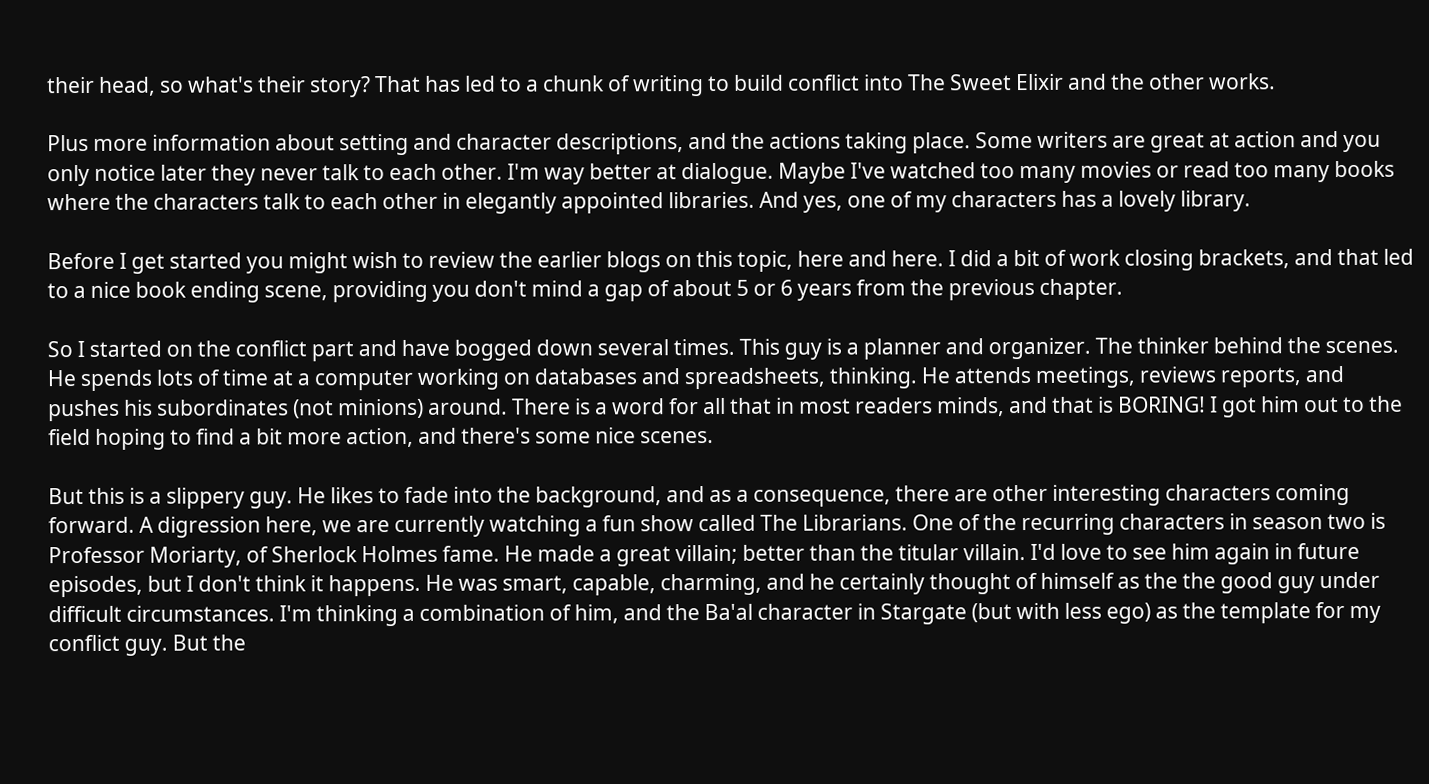their head, so what's their story? That has led to a chunk of writing to build conflict into The Sweet Elixir and the other works.

Plus more information about setting and character descriptions, and the actions taking place. Some writers are great at action and you only notice later they never talk to each other. I'm way better at dialogue. Maybe I've watched too many movies or read too many books where the characters talk to each other in elegantly appointed libraries. And yes, one of my characters has a lovely library.

Before I get started you might wish to review the earlier blogs on this topic, here and here. I did a bit of work closing brackets, and that led to a nice book ending scene, providing you don't mind a gap of about 5 or 6 years from the previous chapter.

So I started on the conflict part and have bogged down several times. This guy is a planner and organizer. The thinker behind the scenes. He spends lots of time at a computer working on databases and spreadsheets, thinking. He attends meetings, reviews reports, and pushes his subordinates (not minions) around. There is a word for all that in most readers minds, and that is BORING! I got him out to the field hoping to find a bit more action, and there's some nice scenes.

But this is a slippery guy. He likes to fade into the background, and as a consequence, there are other interesting characters coming forward. A digression here, we are currently watching a fun show called The Librarians. One of the recurring characters in season two is Professor Moriarty, of Sherlock Holmes fame. He made a great villain; better than the titular villain. I'd love to see him again in future episodes, but I don't think it happens. He was smart, capable, charming, and he certainly thought of himself as the the good guy under difficult circumstances. I'm thinking a combination of him, and the Ba'al character in Stargate (but with less ego) as the template for my conflict guy. But the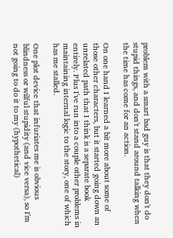problem with a smart bad guy is that they don't do stupid things, and don't stand around talking when the time has come for an action.

On one hand I learned a bit more about some of those other characters, but it started going down an unrelated path that I think is a separate book entirely. Plus I've run into a couple other problems in maintaining internal logic to the story, one of which has me stalled.

One plot device that infuriates me is obvious blindness or wilful stupidity (and vice versa), so I'm not going to do it to my (hypothetical)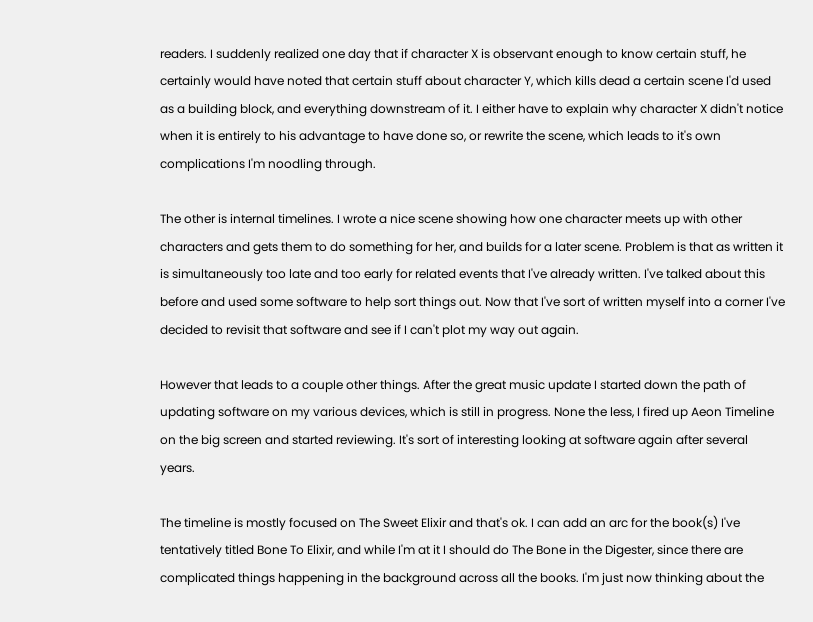readers. I suddenly realized one day that if character X is observant enough to know certain stuff, he certainly would have noted that certain stuff about character Y, which kills dead a certain scene I'd used as a building block, and everything downstream of it. I either have to explain why character X didn't notice when it is entirely to his advantage to have done so, or rewrite the scene, which leads to it's own complications I'm noodling through.

The other is internal timelines. I wrote a nice scene showing how one character meets up with other characters and gets them to do something for her, and builds for a later scene. Problem is that as written it is simultaneously too late and too early for related events that I've already written. I've talked about this before and used some software to help sort things out. Now that I've sort of written myself into a corner I've decided to revisit that software and see if I can't plot my way out again.

However that leads to a couple other things. After the great music update I started down the path of updating software on my various devices, which is still in progress. None the less, I fired up Aeon Timeline on the big screen and started reviewing. It's sort of interesting looking at software again after several years.

The timeline is mostly focused on The Sweet Elixir and that's ok. I can add an arc for the book(s) I've tentatively titled Bone To Elixir, and while I'm at it I should do The Bone in the Digester, since there are complicated things happening in the background across all the books. I'm just now thinking about the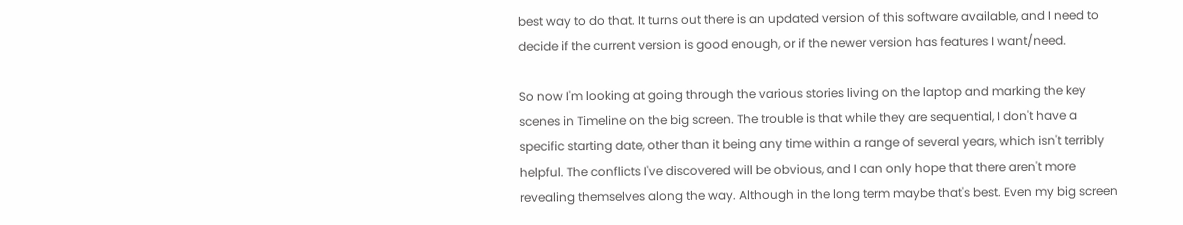best way to do that. It turns out there is an updated version of this software available, and I need to decide if the current version is good enough, or if the newer version has features I want/need.

So now I'm looking at going through the various stories living on the laptop and marking the key scenes in Timeline on the big screen. The trouble is that while they are sequential, I don't have a specific starting date, other than it being any time within a range of several years, which isn't terribly helpful. The conflicts I've discovered will be obvious, and I can only hope that there aren't more revealing themselves along the way. Although in the long term maybe that's best. Even my big screen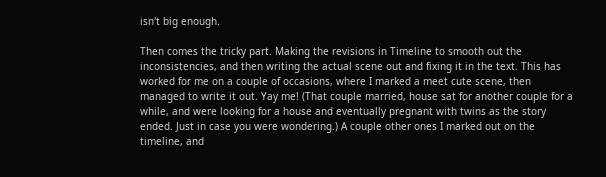isn't big enough.

Then comes the tricky part. Making the revisions in Timeline to smooth out the inconsistencies, and then writing the actual scene out and fixing it in the text. This has worked for me on a couple of occasions, where I marked a meet cute scene, then managed to write it out. Yay me! (That couple married, house sat for another couple for a while, and were looking for a house and eventually pregnant with twins as the story ended. Just in case you were wondering.) A couple other ones I marked out on the timeline, and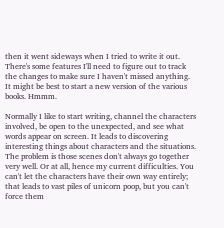then it went sideways when I tried to write it out. There's some features I'll need to figure out to track the changes to make sure I haven't missed anything. It might be best to start a new version of the various books. Hmmm.

Normally I like to start writing, channel the characters involved, be open to the unexpected, and see what words appear on screen. It leads to discovering interesting things about characters and the situations. The problem is those scenes don't always go together very well. Or at all, hence my current difficulties. You can't let the characters have their own way entirely; that leads to vast piles of unicorn poop, but you can't force them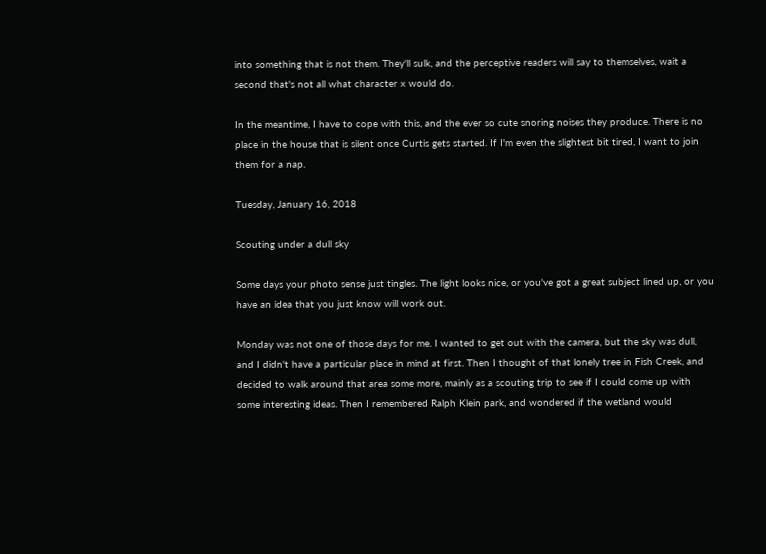into something that is not them. They'll sulk, and the perceptive readers will say to themselves, wait a second that's not all what character x would do.

In the meantime, I have to cope with this, and the ever so cute snoring noises they produce. There is no place in the house that is silent once Curtis gets started. If I'm even the slightest bit tired, I want to join them for a nap.

Tuesday, January 16, 2018

Scouting under a dull sky

Some days your photo sense just tingles. The light looks nice, or you've got a great subject lined up, or you have an idea that you just know will work out.

Monday was not one of those days for me. I wanted to get out with the camera, but the sky was dull, and I didn't have a particular place in mind at first. Then I thought of that lonely tree in Fish Creek, and decided to walk around that area some more, mainly as a scouting trip to see if I could come up with some interesting ideas. Then I remembered Ralph Klein park, and wondered if the wetland would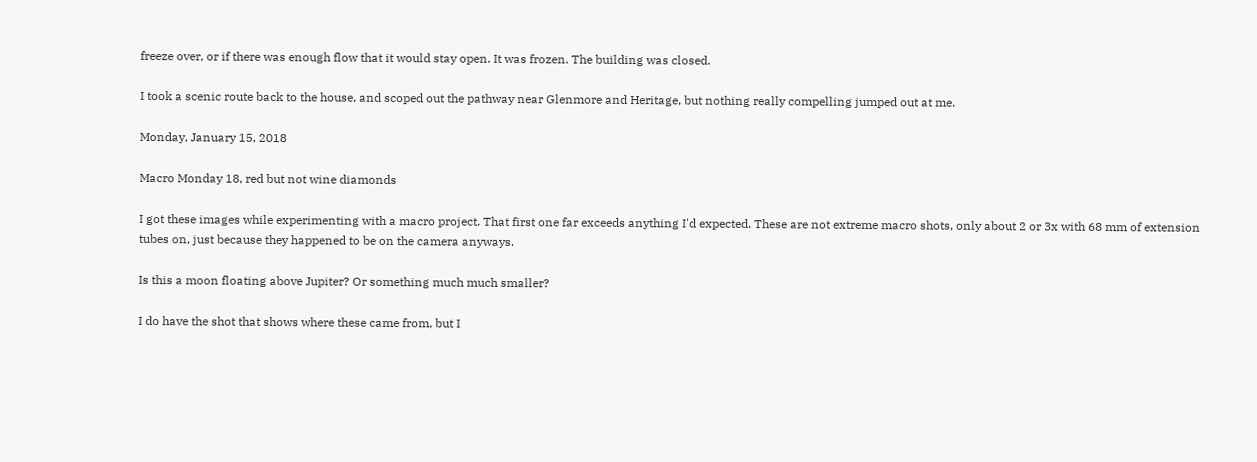freeze over, or if there was enough flow that it would stay open. It was frozen. The building was closed.

I took a scenic route back to the house, and scoped out the pathway near Glenmore and Heritage, but nothing really compelling jumped out at me.

Monday, January 15, 2018

Macro Monday 18, red but not wine diamonds

I got these images while experimenting with a macro project. That first one far exceeds anything I'd expected. These are not extreme macro shots, only about 2 or 3x with 68 mm of extension tubes on, just because they happened to be on the camera anyways.

Is this a moon floating above Jupiter? Or something much much smaller?

I do have the shot that shows where these came from, but I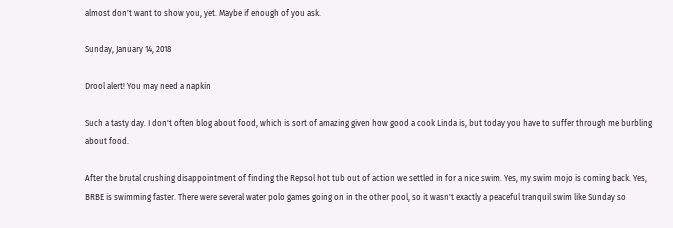almost don't want to show you, yet. Maybe if enough of you ask.

Sunday, January 14, 2018

Drool alert! You may need a napkin

Such a tasty day. I don't often blog about food, which is sort of amazing given how good a cook Linda is, but today you have to suffer through me burbling about food.

After the brutal crushing disappointment of finding the Repsol hot tub out of action we settled in for a nice swim. Yes, my swim mojo is coming back. Yes, BRBE is swimming faster. There were several water polo games going on in the other pool, so it wasn't exactly a peaceful tranquil swim like Sunday so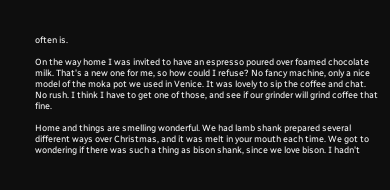often is.

On the way home I was invited to have an espresso poured over foamed chocolate milk. That's a new one for me, so how could I refuse? No fancy machine, only a nice model of the moka pot we used in Venice. It was lovely to sip the coffee and chat. No rush. I think I have to get one of those, and see if our grinder will grind coffee that fine.

Home and things are smelling wonderful. We had lamb shank prepared several different ways over Christmas, and it was melt in your mouth each time. We got to wondering if there was such a thing as bison shank, since we love bison. I hadn't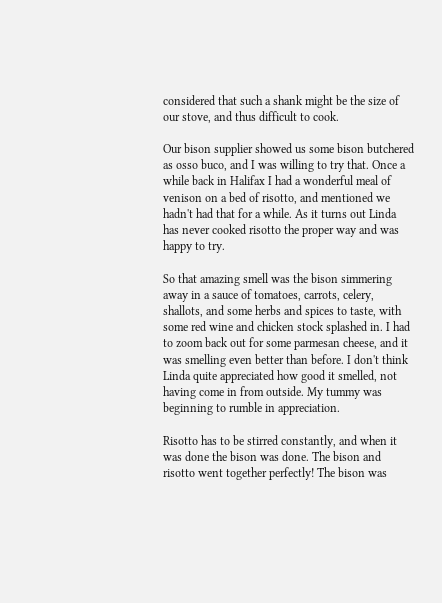considered that such a shank might be the size of our stove, and thus difficult to cook.

Our bison supplier showed us some bison butchered as osso buco, and I was willing to try that. Once a while back in Halifax I had a wonderful meal of venison on a bed of risotto, and mentioned we hadn't had that for a while. As it turns out Linda has never cooked risotto the proper way and was happy to try.

So that amazing smell was the bison simmering away in a sauce of tomatoes, carrots, celery, shallots, and some herbs and spices to taste, with some red wine and chicken stock splashed in. I had to zoom back out for some parmesan cheese, and it was smelling even better than before. I don't think Linda quite appreciated how good it smelled, not having come in from outside. My tummy was beginning to rumble in appreciation.

Risotto has to be stirred constantly, and when it was done the bison was done. The bison and risotto went together perfectly! The bison was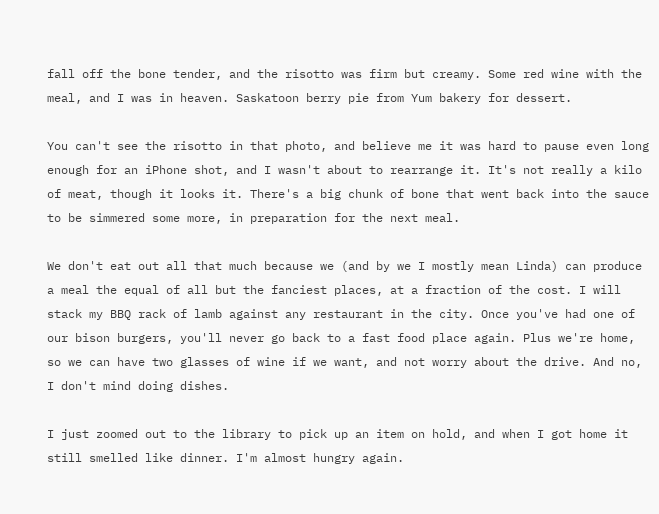fall off the bone tender, and the risotto was firm but creamy. Some red wine with the meal, and I was in heaven. Saskatoon berry pie from Yum bakery for dessert.

You can't see the risotto in that photo, and believe me it was hard to pause even long enough for an iPhone shot, and I wasn't about to rearrange it. It's not really a kilo of meat, though it looks it. There's a big chunk of bone that went back into the sauce to be simmered some more, in preparation for the next meal.

We don't eat out all that much because we (and by we I mostly mean Linda) can produce a meal the equal of all but the fanciest places, at a fraction of the cost. I will stack my BBQ rack of lamb against any restaurant in the city. Once you've had one of our bison burgers, you'll never go back to a fast food place again. Plus we're home, so we can have two glasses of wine if we want, and not worry about the drive. And no, I don't mind doing dishes.

I just zoomed out to the library to pick up an item on hold, and when I got home it still smelled like dinner. I'm almost hungry again.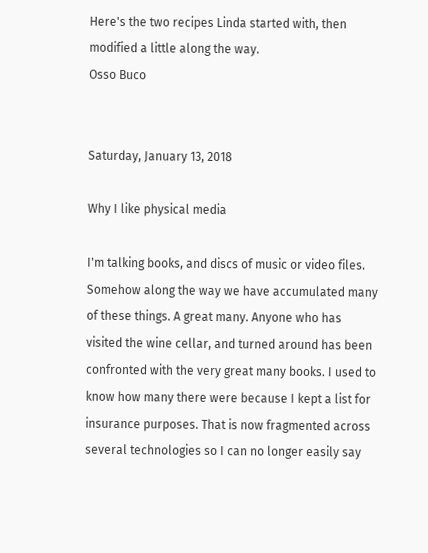Here's the two recipes Linda started with, then modified a little along the way.
Osso Buco


Saturday, January 13, 2018

Why I like physical media

I'm talking books, and discs of music or video files. Somehow along the way we have accumulated many of these things. A great many. Anyone who has visited the wine cellar, and turned around has been confronted with the very great many books. I used to know how many there were because I kept a list for insurance purposes. That is now fragmented across several technologies so I can no longer easily say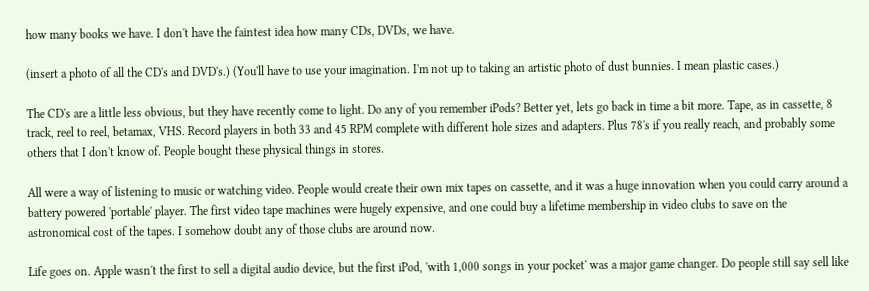how many books we have. I don't have the faintest idea how many CDs, DVDs, we have.

(insert a photo of all the CD's and DVD's.) (You'll have to use your imagination. I'm not up to taking an artistic photo of dust bunnies. I mean plastic cases.)

The CD's are a little less obvious, but they have recently come to light. Do any of you remember iPods? Better yet, lets go back in time a bit more. Tape, as in cassette, 8 track, reel to reel, betamax, VHS. Record players in both 33 and 45 RPM complete with different hole sizes and adapters. Plus 78's if you really reach, and probably some others that I don't know of. People bought these physical things in stores.

All were a way of listening to music or watching video. People would create their own mix tapes on cassette, and it was a huge innovation when you could carry around a battery powered 'portable' player. The first video tape machines were hugely expensive, and one could buy a lifetime membership in video clubs to save on the astronomical cost of the tapes. I somehow doubt any of those clubs are around now.

Life goes on. Apple wasn't the first to sell a digital audio device, but the first iPod, 'with 1,000 songs in your pocket' was a major game changer. Do people still say sell like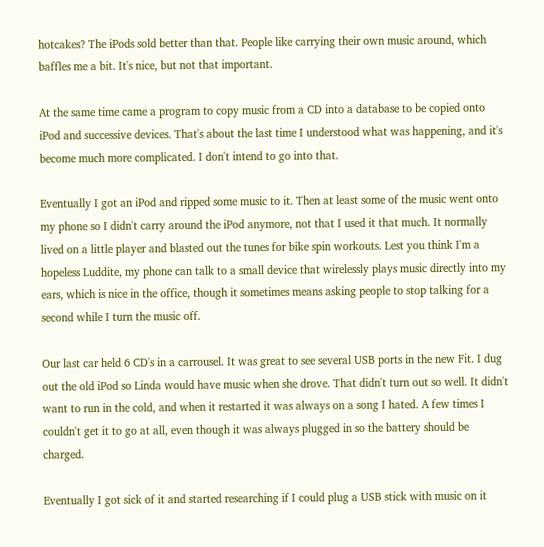hotcakes? The iPods sold better than that. People like carrying their own music around, which baffles me a bit. It's nice, but not that important.

At the same time came a program to copy music from a CD into a database to be copied onto iPod and successive devices. That's about the last time I understood what was happening, and it's become much more complicated. I don't intend to go into that.

Eventually I got an iPod and ripped some music to it. Then at least some of the music went onto my phone so I didn't carry around the iPod anymore, not that I used it that much. It normally lived on a little player and blasted out the tunes for bike spin workouts. Lest you think I'm a hopeless Luddite, my phone can talk to a small device that wirelessly plays music directly into my ears, which is nice in the office, though it sometimes means asking people to stop talking for a second while I turn the music off.

Our last car held 6 CD's in a carrousel. It was great to see several USB ports in the new Fit. I dug out the old iPod so Linda would have music when she drove. That didn't turn out so well. It didn't want to run in the cold, and when it restarted it was always on a song I hated. A few times I couldn't get it to go at all, even though it was always plugged in so the battery should be charged.

Eventually I got sick of it and started researching if I could plug a USB stick with music on it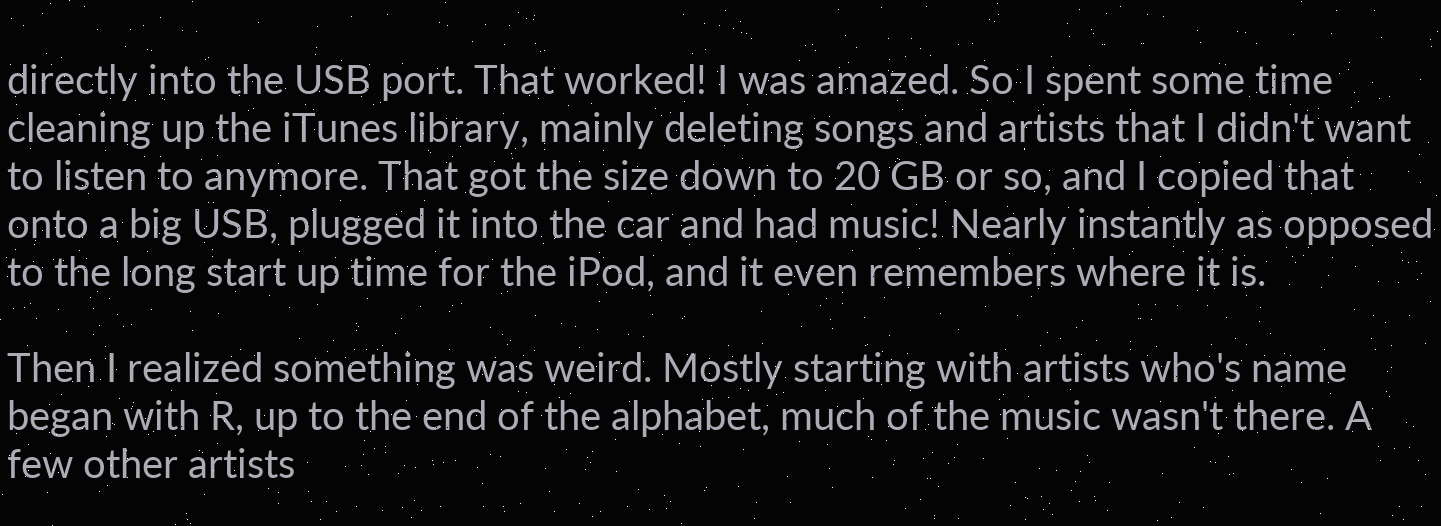directly into the USB port. That worked! I was amazed. So I spent some time cleaning up the iTunes library, mainly deleting songs and artists that I didn't want to listen to anymore. That got the size down to 20 GB or so, and I copied that onto a big USB, plugged it into the car and had music! Nearly instantly as opposed to the long start up time for the iPod, and it even remembers where it is.

Then I realized something was weird. Mostly starting with artists who's name began with R, up to the end of the alphabet, much of the music wasn't there. A few other artists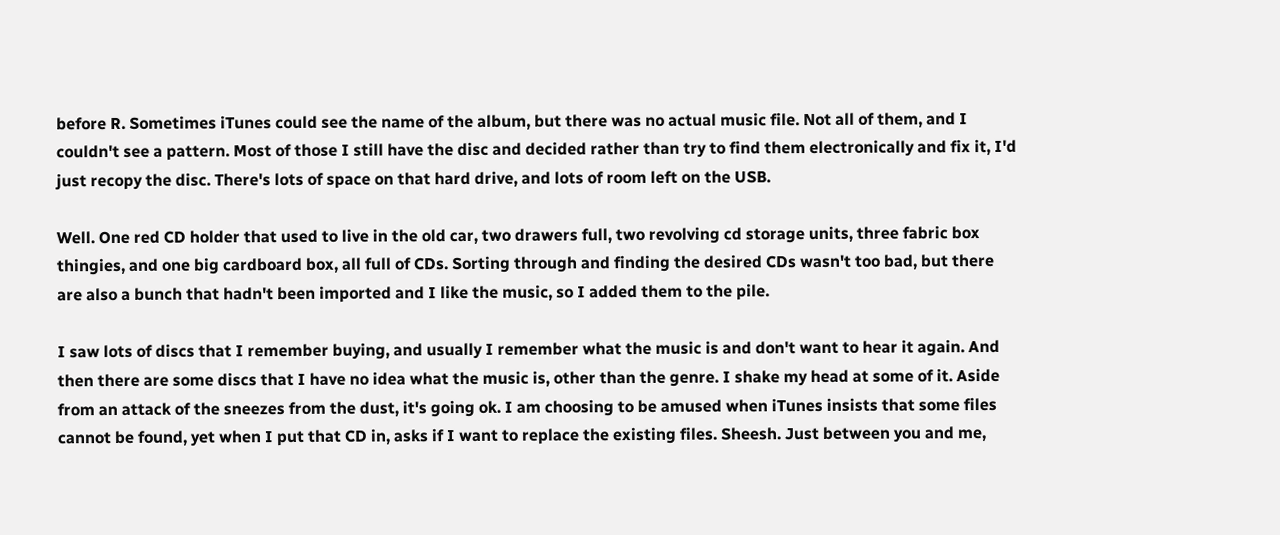before R. Sometimes iTunes could see the name of the album, but there was no actual music file. Not all of them, and I couldn't see a pattern. Most of those I still have the disc and decided rather than try to find them electronically and fix it, I'd just recopy the disc. There's lots of space on that hard drive, and lots of room left on the USB.

Well. One red CD holder that used to live in the old car, two drawers full, two revolving cd storage units, three fabric box thingies, and one big cardboard box, all full of CDs. Sorting through and finding the desired CDs wasn't too bad, but there are also a bunch that hadn't been imported and I like the music, so I added them to the pile.

I saw lots of discs that I remember buying, and usually I remember what the music is and don't want to hear it again. And then there are some discs that I have no idea what the music is, other than the genre. I shake my head at some of it. Aside from an attack of the sneezes from the dust, it's going ok. I am choosing to be amused when iTunes insists that some files cannot be found, yet when I put that CD in, asks if I want to replace the existing files. Sheesh. Just between you and me,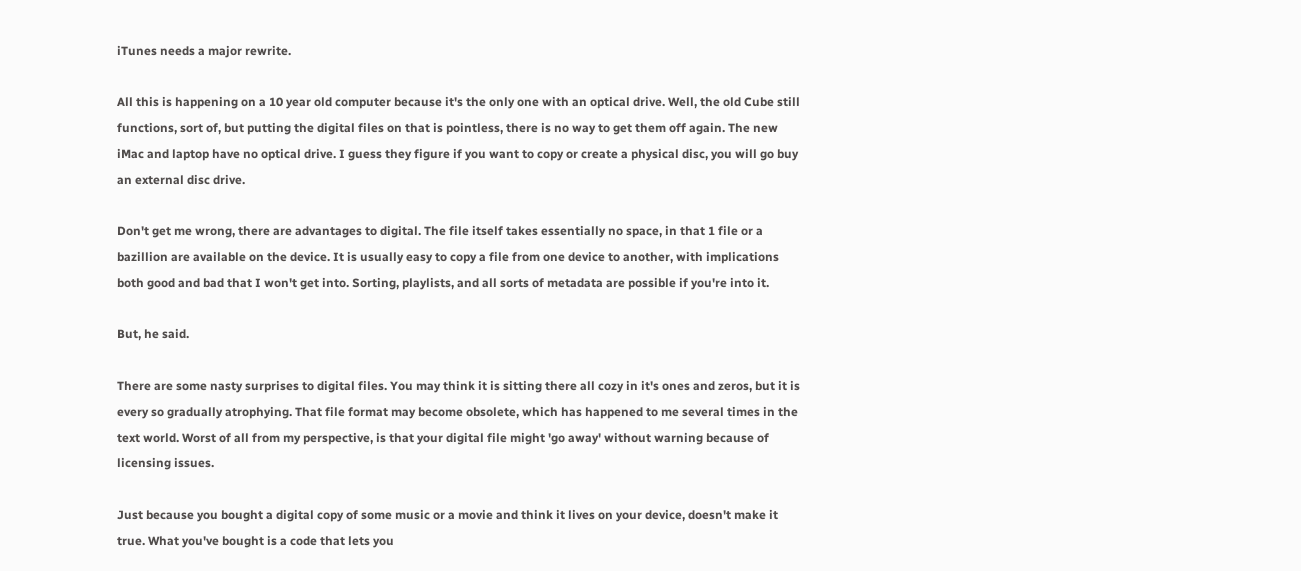iTunes needs a major rewrite.

All this is happening on a 10 year old computer because it's the only one with an optical drive. Well, the old Cube still functions, sort of, but putting the digital files on that is pointless, there is no way to get them off again. The new iMac and laptop have no optical drive. I guess they figure if you want to copy or create a physical disc, you will go buy an external disc drive.

Don't get me wrong, there are advantages to digital. The file itself takes essentially no space, in that 1 file or a bazillion are available on the device. It is usually easy to copy a file from one device to another, with implications both good and bad that I won't get into. Sorting, playlists, and all sorts of metadata are possible if you're into it.

But, he said.

There are some nasty surprises to digital files. You may think it is sitting there all cozy in it's ones and zeros, but it is every so gradually atrophying. That file format may become obsolete, which has happened to me several times in the text world. Worst of all from my perspective, is that your digital file might 'go away' without warning because of licensing issues.

Just because you bought a digital copy of some music or a movie and think it lives on your device, doesn't make it true. What you've bought is a code that lets you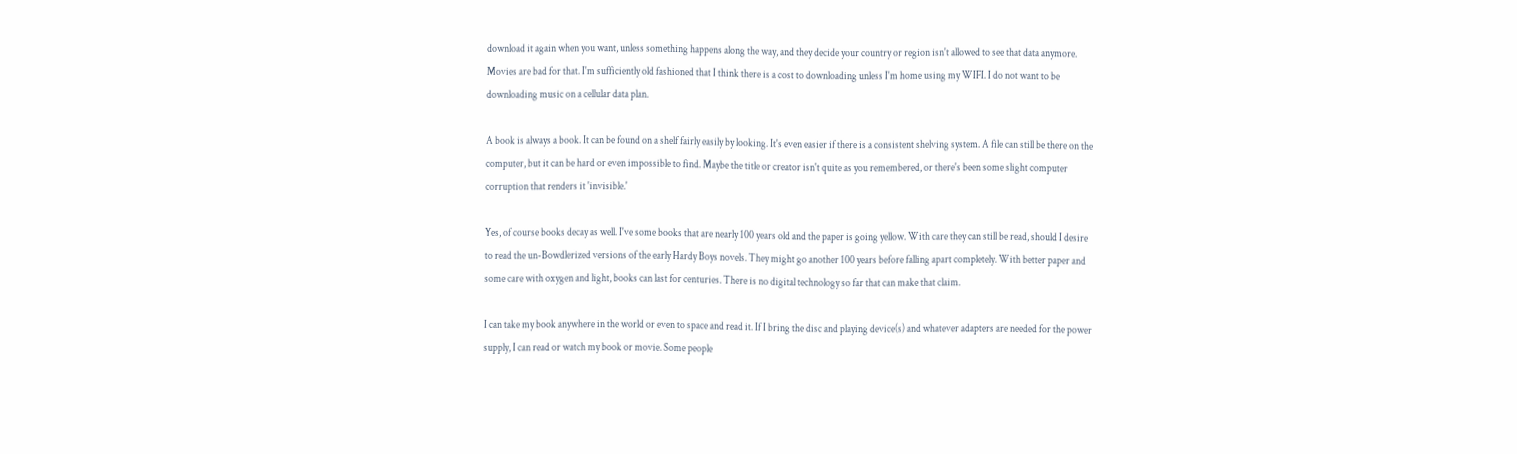download it again when you want, unless something happens along the way, and they decide your country or region isn't allowed to see that data anymore. Movies are bad for that. I'm sufficiently old fashioned that I think there is a cost to downloading unless I'm home using my WIFI. I do not want to be downloading music on a cellular data plan.

A book is always a book. It can be found on a shelf fairly easily by looking. It's even easier if there is a consistent shelving system. A file can still be there on the computer, but it can be hard or even impossible to find. Maybe the title or creator isn't quite as you remembered, or there's been some slight computer corruption that renders it 'invisible.'

Yes, of course books decay as well. I've some books that are nearly 100 years old and the paper is going yellow. With care they can still be read, should I desire to read the un-Bowdlerized versions of the early Hardy Boys novels. They might go another 100 years before falling apart completely. With better paper and some care with oxygen and light, books can last for centuries. There is no digital technology so far that can make that claim.

I can take my book anywhere in the world or even to space and read it. If I bring the disc and playing device(s) and whatever adapters are needed for the power supply, I can read or watch my book or movie. Some people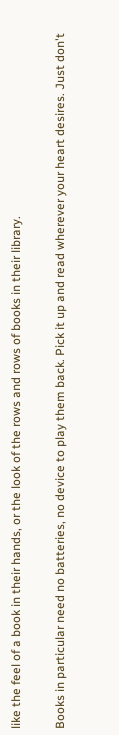like the feel of a book in their hands, or the look of the rows and rows of books in their library.

Books in particular need no batteries, no device to play them back. Pick it up and read wherever your heart desires. Just don't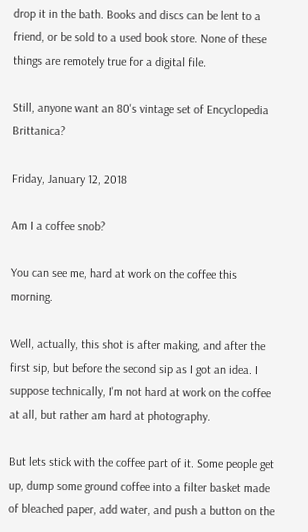drop it in the bath. Books and discs can be lent to a friend, or be sold to a used book store. None of these things are remotely true for a digital file.

Still, anyone want an 80's vintage set of Encyclopedia Brittanica?

Friday, January 12, 2018

Am I a coffee snob?

You can see me, hard at work on the coffee this morning.

Well, actually, this shot is after making, and after the first sip, but before the second sip as I got an idea. I suppose technically, I'm not hard at work on the coffee at all, but rather am hard at photography.

But lets stick with the coffee part of it. Some people get up, dump some ground coffee into a filter basket made of bleached paper, add water, and push a button on the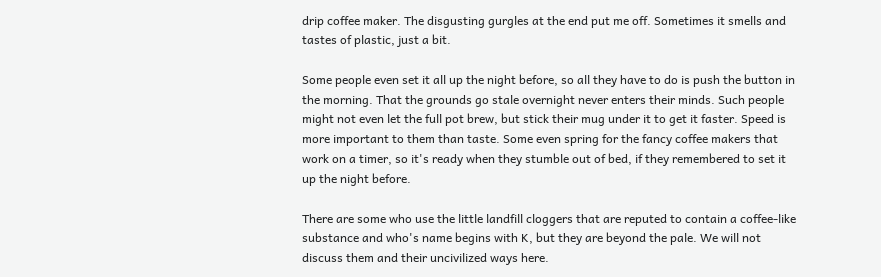drip coffee maker. The disgusting gurgles at the end put me off. Sometimes it smells and tastes of plastic, just a bit.

Some people even set it all up the night before, so all they have to do is push the button in the morning. That the grounds go stale overnight never enters their minds. Such people might not even let the full pot brew, but stick their mug under it to get it faster. Speed is more important to them than taste. Some even spring for the fancy coffee makers that work on a timer, so it's ready when they stumble out of bed, if they remembered to set it up the night before.

There are some who use the little landfill cloggers that are reputed to contain a coffee-like substance and who's name begins with K, but they are beyond the pale. We will not discuss them and their uncivilized ways here.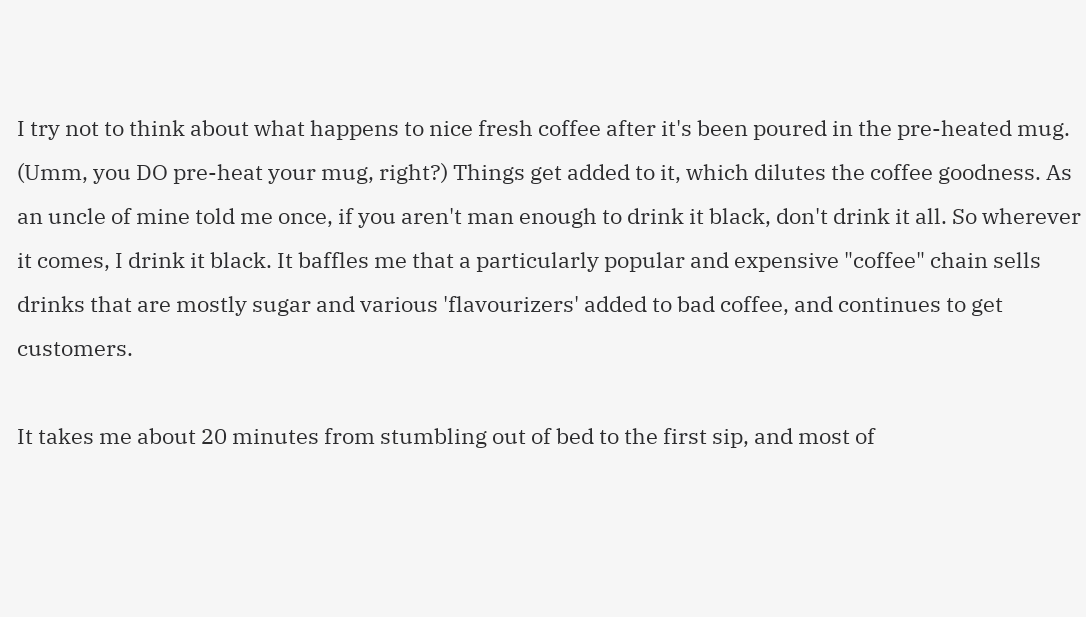I try not to think about what happens to nice fresh coffee after it's been poured in the pre-heated mug. (Umm, you DO pre-heat your mug, right?) Things get added to it, which dilutes the coffee goodness. As an uncle of mine told me once, if you aren't man enough to drink it black, don't drink it all. So wherever it comes, I drink it black. It baffles me that a particularly popular and expensive "coffee" chain sells drinks that are mostly sugar and various 'flavourizers' added to bad coffee, and continues to get customers.

It takes me about 20 minutes from stumbling out of bed to the first sip, and most of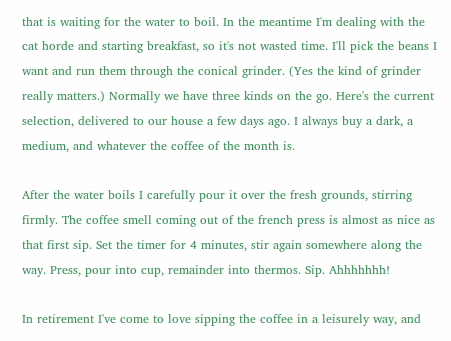that is waiting for the water to boil. In the meantime I'm dealing with the cat horde and starting breakfast, so it's not wasted time. I'll pick the beans I want and run them through the conical grinder. (Yes the kind of grinder really matters.) Normally we have three kinds on the go. Here's the current selection, delivered to our house a few days ago. I always buy a dark, a medium, and whatever the coffee of the month is.

After the water boils I carefully pour it over the fresh grounds, stirring firmly. The coffee smell coming out of the french press is almost as nice as that first sip. Set the timer for 4 minutes, stir again somewhere along the way. Press, pour into cup, remainder into thermos. Sip. Ahhhhhhh!

In retirement I've come to love sipping the coffee in a leisurely way, and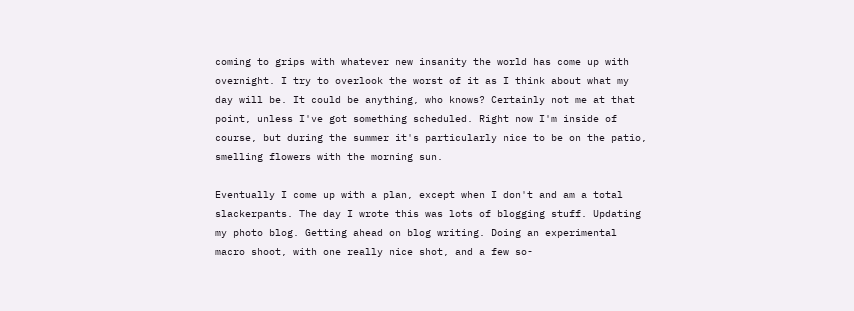coming to grips with whatever new insanity the world has come up with overnight. I try to overlook the worst of it as I think about what my day will be. It could be anything, who knows? Certainly not me at that point, unless I've got something scheduled. Right now I'm inside of course, but during the summer it's particularly nice to be on the patio, smelling flowers with the morning sun.

Eventually I come up with a plan, except when I don't and am a total slackerpants. The day I wrote this was lots of blogging stuff. Updating my photo blog. Getting ahead on blog writing. Doing an experimental macro shoot, with one really nice shot, and a few so-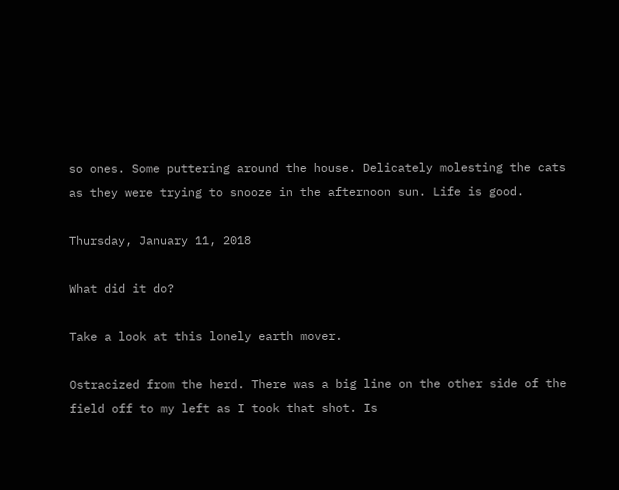so ones. Some puttering around the house. Delicately molesting the cats as they were trying to snooze in the afternoon sun. Life is good.

Thursday, January 11, 2018

What did it do?

Take a look at this lonely earth mover.

Ostracized from the herd. There was a big line on the other side of the field off to my left as I took that shot. Is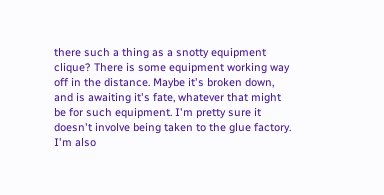there such a thing as a snotty equipment clique? There is some equipment working way off in the distance. Maybe it's broken down, and is awaiting it's fate, whatever that might be for such equipment. I'm pretty sure it doesn't involve being taken to the glue factory. I'm also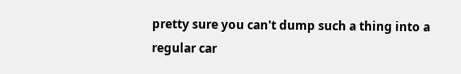pretty sure you can't dump such a thing into a regular car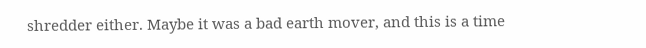shredder either. Maybe it was a bad earth mover, and this is a time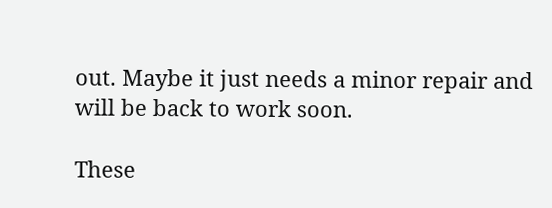out. Maybe it just needs a minor repair and will be back to work soon.

These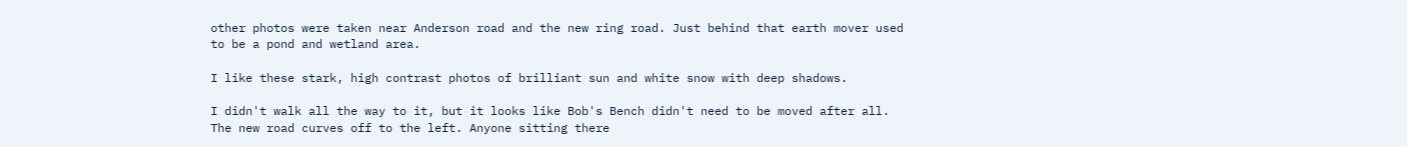other photos were taken near Anderson road and the new ring road. Just behind that earth mover used to be a pond and wetland area.

I like these stark, high contrast photos of brilliant sun and white snow with deep shadows.

I didn't walk all the way to it, but it looks like Bob's Bench didn't need to be moved after all. The new road curves off to the left. Anyone sitting there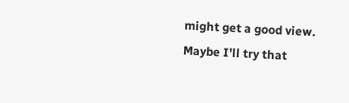might get a good view. Maybe I'll try that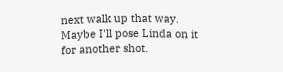next walk up that way. Maybe I'll pose Linda on it for another shot.